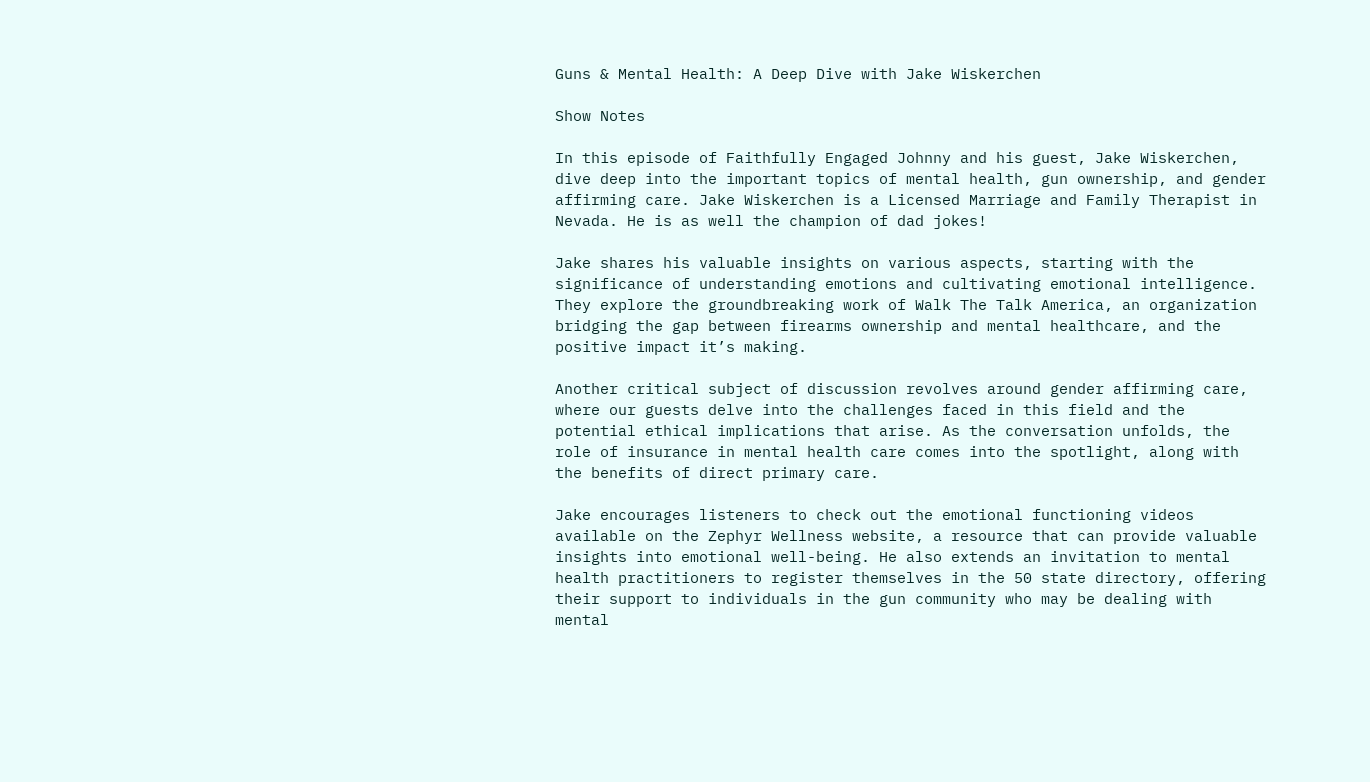Guns & Mental Health: A Deep Dive with Jake Wiskerchen

Show Notes

In this episode of Faithfully Engaged Johnny and his guest, Jake Wiskerchen, dive deep into the important topics of mental health, gun ownership, and gender affirming care. Jake Wiskerchen is a Licensed Marriage and Family Therapist in Nevada. He is as well the champion of dad jokes!

Jake shares his valuable insights on various aspects, starting with the significance of understanding emotions and cultivating emotional intelligence. They explore the groundbreaking work of Walk The Talk America, an organization bridging the gap between firearms ownership and mental healthcare, and the positive impact it’s making.

Another critical subject of discussion revolves around gender affirming care, where our guests delve into the challenges faced in this field and the potential ethical implications that arise. As the conversation unfolds, the role of insurance in mental health care comes into the spotlight, along with the benefits of direct primary care.

Jake encourages listeners to check out the emotional functioning videos available on the Zephyr Wellness website, a resource that can provide valuable insights into emotional well-being. He also extends an invitation to mental health practitioners to register themselves in the 50 state directory, offering their support to individuals in the gun community who may be dealing with mental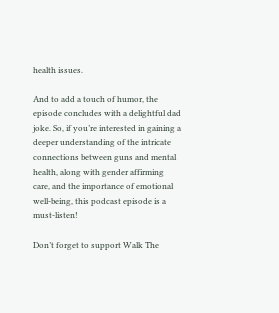health issues.

And to add a touch of humor, the episode concludes with a delightful dad joke. So, if you’re interested in gaining a deeper understanding of the intricate connections between guns and mental health, along with gender affirming care, and the importance of emotional well-being, this podcast episode is a must-listen!

Don’t forget to support Walk The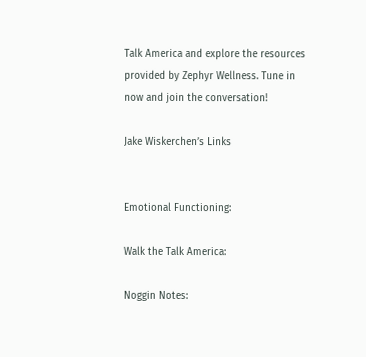Talk America and explore the resources provided by Zephyr Wellness. Tune in now and join the conversation!

Jake Wiskerchen’s Links


Emotional Functioning:

Walk the Talk America:

Noggin Notes: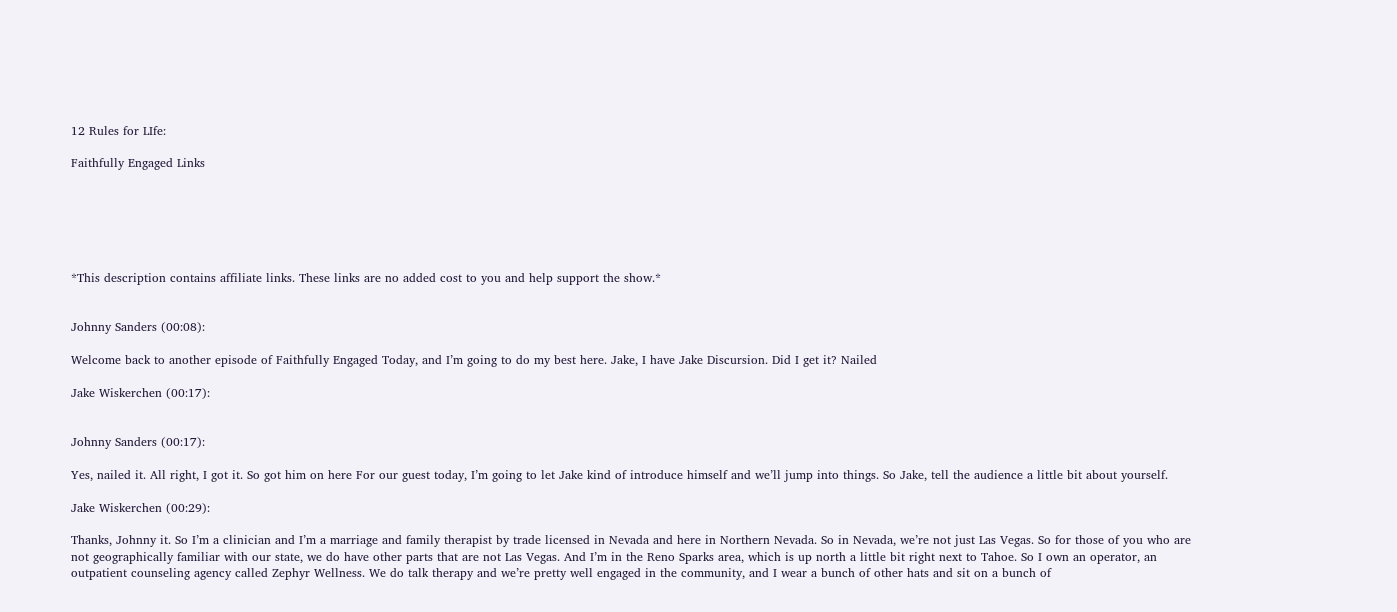12 Rules for LIfe:

Faithfully Engaged Links






*This description contains affiliate links. These links are no added cost to you and help support the show.*


Johnny Sanders (00:08):

Welcome back to another episode of Faithfully Engaged Today, and I’m going to do my best here. Jake, I have Jake Discursion. Did I get it? Nailed

Jake Wiskerchen (00:17):


Johnny Sanders (00:17):

Yes, nailed it. All right, I got it. So got him on here For our guest today, I’m going to let Jake kind of introduce himself and we’ll jump into things. So Jake, tell the audience a little bit about yourself.

Jake Wiskerchen (00:29):

Thanks, Johnny it. So I’m a clinician and I’m a marriage and family therapist by trade licensed in Nevada and here in Northern Nevada. So in Nevada, we’re not just Las Vegas. So for those of you who are not geographically familiar with our state, we do have other parts that are not Las Vegas. And I’m in the Reno Sparks area, which is up north a little bit right next to Tahoe. So I own an operator, an outpatient counseling agency called Zephyr Wellness. We do talk therapy and we’re pretty well engaged in the community, and I wear a bunch of other hats and sit on a bunch of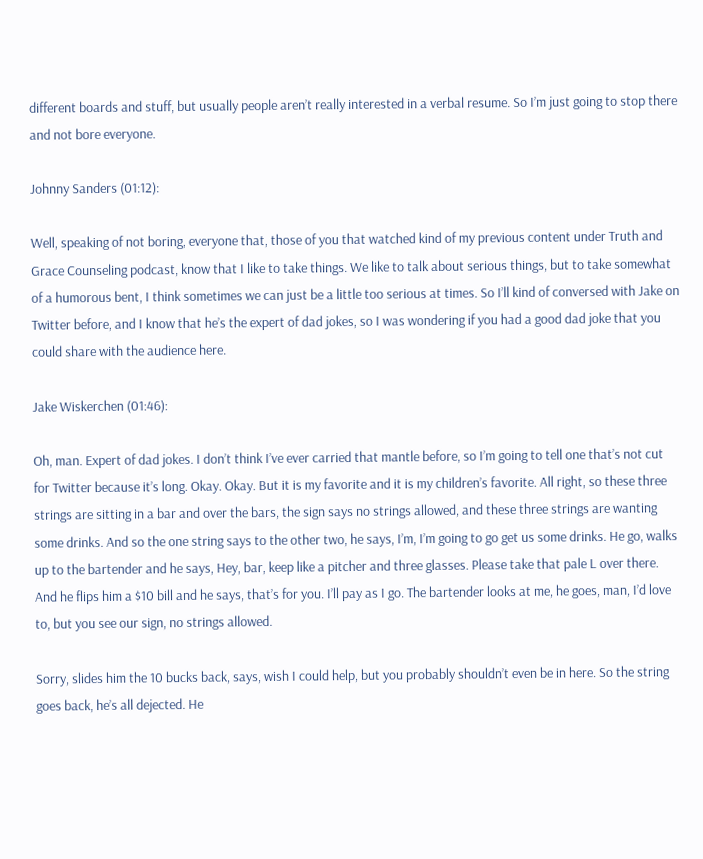different boards and stuff, but usually people aren’t really interested in a verbal resume. So I’m just going to stop there and not bore everyone.

Johnny Sanders (01:12):

Well, speaking of not boring, everyone that, those of you that watched kind of my previous content under Truth and Grace Counseling podcast, know that I like to take things. We like to talk about serious things, but to take somewhat of a humorous bent, I think sometimes we can just be a little too serious at times. So I’ll kind of conversed with Jake on Twitter before, and I know that he’s the expert of dad jokes, so I was wondering if you had a good dad joke that you could share with the audience here.

Jake Wiskerchen (01:46):

Oh, man. Expert of dad jokes. I don’t think I’ve ever carried that mantle before, so I’m going to tell one that’s not cut for Twitter because it’s long. Okay. Okay. But it is my favorite and it is my children’s favorite. All right, so these three strings are sitting in a bar and over the bars, the sign says no strings allowed, and these three strings are wanting some drinks. And so the one string says to the other two, he says, I’m, I’m going to go get us some drinks. He go, walks up to the bartender and he says, Hey, bar, keep like a pitcher and three glasses. Please take that pale L over there. And he flips him a $10 bill and he says, that’s for you. I’ll pay as I go. The bartender looks at me, he goes, man, I’d love to, but you see our sign, no strings allowed.

Sorry, slides him the 10 bucks back, says, wish I could help, but you probably shouldn’t even be in here. So the string goes back, he’s all dejected. He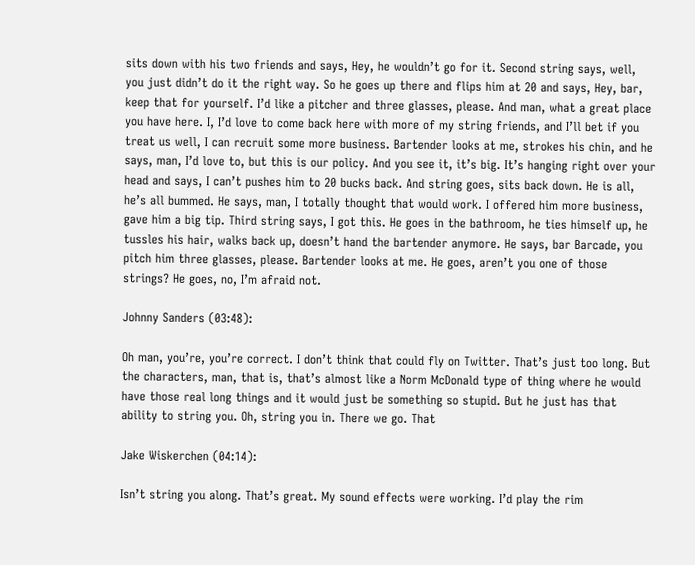sits down with his two friends and says, Hey, he wouldn’t go for it. Second string says, well, you just didn’t do it the right way. So he goes up there and flips him at 20 and says, Hey, bar, keep that for yourself. I’d like a pitcher and three glasses, please. And man, what a great place you have here. I, I’d love to come back here with more of my string friends, and I’ll bet if you treat us well, I can recruit some more business. Bartender looks at me, strokes his chin, and he says, man, I’d love to, but this is our policy. And you see it, it’s big. It’s hanging right over your head and says, I can’t pushes him to 20 bucks back. And string goes, sits back down. He is all, he’s all bummed. He says, man, I totally thought that would work. I offered him more business, gave him a big tip. Third string says, I got this. He goes in the bathroom, he ties himself up, he tussles his hair, walks back up, doesn’t hand the bartender anymore. He says, bar Barcade, you pitch him three glasses, please. Bartender looks at me. He goes, aren’t you one of those strings? He goes, no, I’m afraid not.

Johnny Sanders (03:48):

Oh man, you’re, you’re correct. I don’t think that could fly on Twitter. That’s just too long. But the characters, man, that is, that’s almost like a Norm McDonald type of thing where he would have those real long things and it would just be something so stupid. But he just has that ability to string you. Oh, string you in. There we go. That

Jake Wiskerchen (04:14):

Isn’t string you along. That’s great. My sound effects were working. I’d play the rim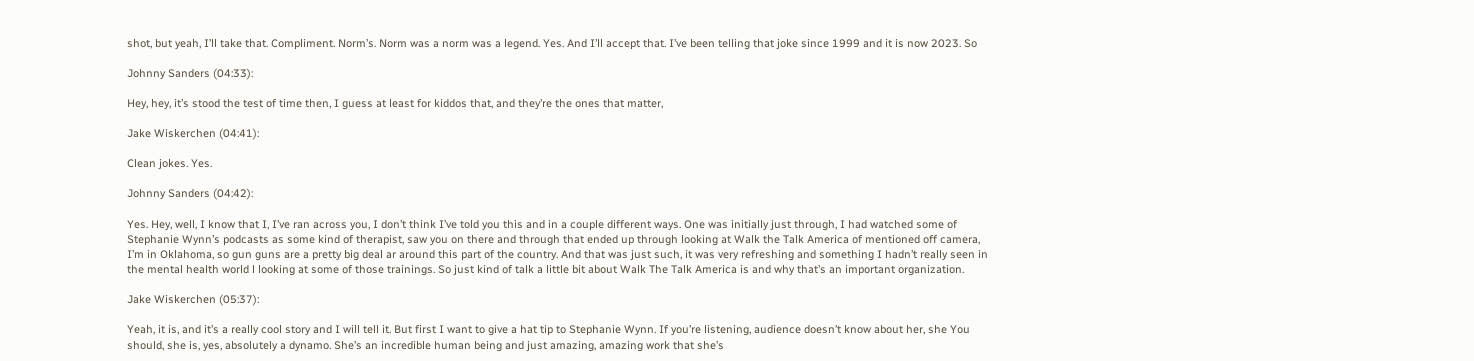shot, but yeah, I’ll take that. Compliment. Norm’s. Norm was a norm was a legend. Yes. And I’ll accept that. I’ve been telling that joke since 1999 and it is now 2023. So

Johnny Sanders (04:33):

Hey, hey, it’s stood the test of time then, I guess at least for kiddos that, and they’re the ones that matter,

Jake Wiskerchen (04:41):

Clean jokes. Yes.

Johnny Sanders (04:42):

Yes. Hey, well, I know that I, I’ve ran across you, I don’t think I’ve told you this and in a couple different ways. One was initially just through, I had watched some of Stephanie Wynn’s podcasts as some kind of therapist, saw you on there and through that ended up through looking at Walk the Talk America of mentioned off camera, I’m in Oklahoma, so gun guns are a pretty big deal ar around this part of the country. And that was just such, it was very refreshing and something I hadn’t really seen in the mental health world l looking at some of those trainings. So just kind of talk a little bit about Walk The Talk America is and why that’s an important organization.

Jake Wiskerchen (05:37):

Yeah, it is, and it’s a really cool story and I will tell it. But first I want to give a hat tip to Stephanie Wynn. If you’re listening, audience doesn’t know about her, she You should, she is, yes, absolutely a dynamo. She’s an incredible human being and just amazing, amazing work that she’s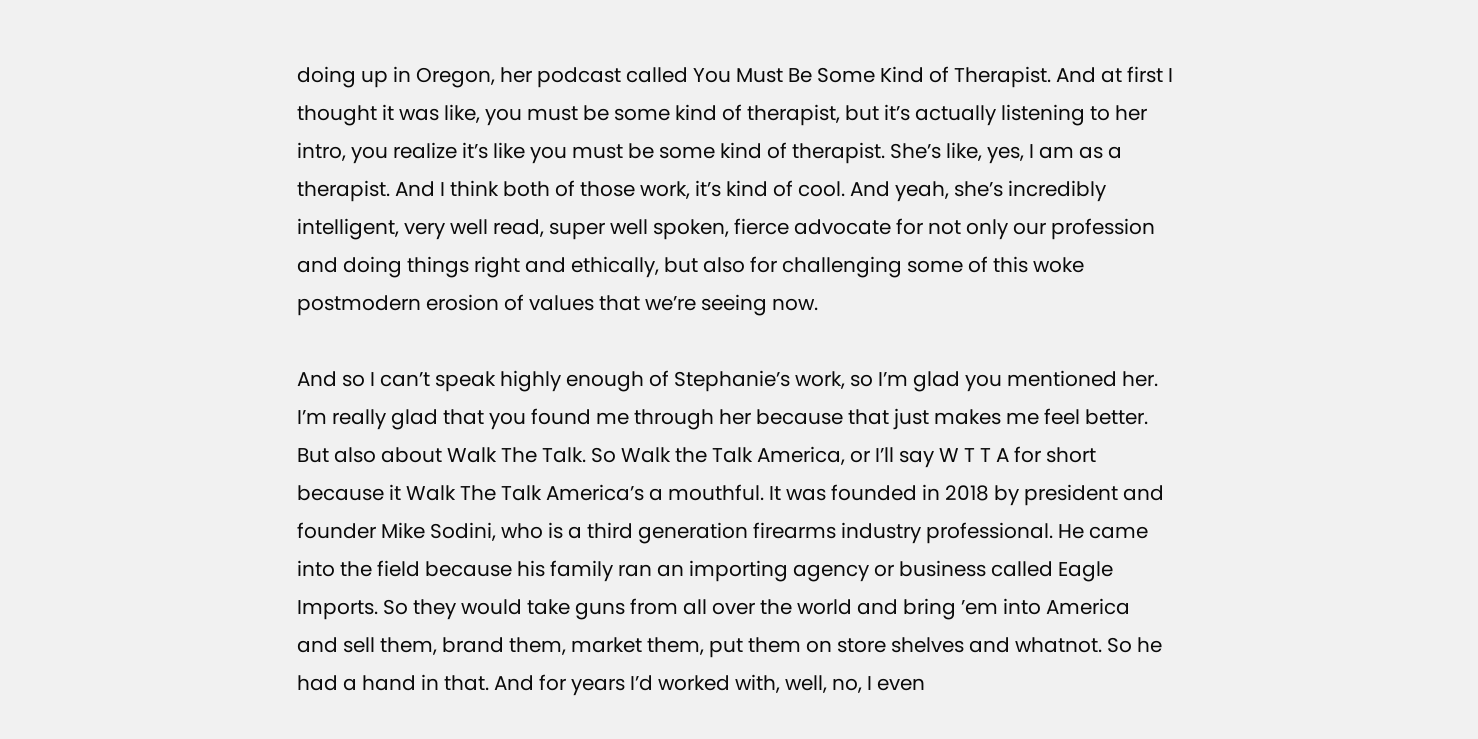doing up in Oregon, her podcast called You Must Be Some Kind of Therapist. And at first I thought it was like, you must be some kind of therapist, but it’s actually listening to her intro, you realize it’s like you must be some kind of therapist. She’s like, yes, I am as a therapist. And I think both of those work, it’s kind of cool. And yeah, she’s incredibly intelligent, very well read, super well spoken, fierce advocate for not only our profession and doing things right and ethically, but also for challenging some of this woke postmodern erosion of values that we’re seeing now.

And so I can’t speak highly enough of Stephanie’s work, so I’m glad you mentioned her. I’m really glad that you found me through her because that just makes me feel better. But also about Walk The Talk. So Walk the Talk America, or I’ll say W T T A for short because it Walk The Talk America’s a mouthful. It was founded in 2018 by president and founder Mike Sodini, who is a third generation firearms industry professional. He came into the field because his family ran an importing agency or business called Eagle Imports. So they would take guns from all over the world and bring ’em into America and sell them, brand them, market them, put them on store shelves and whatnot. So he had a hand in that. And for years I’d worked with, well, no, I even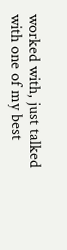worked with, just talked with one of my best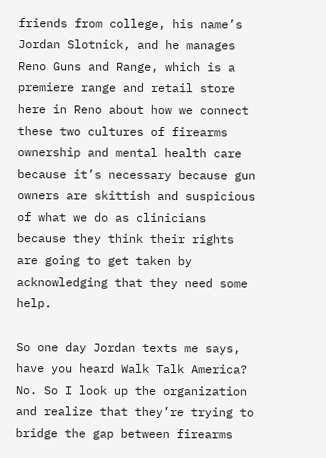friends from college, his name’s Jordan Slotnick, and he manages Reno Guns and Range, which is a premiere range and retail store here in Reno about how we connect these two cultures of firearms ownership and mental health care because it’s necessary because gun owners are skittish and suspicious of what we do as clinicians because they think their rights are going to get taken by acknowledging that they need some help.

So one day Jordan texts me says, have you heard Walk Talk America? No. So I look up the organization and realize that they’re trying to bridge the gap between firearms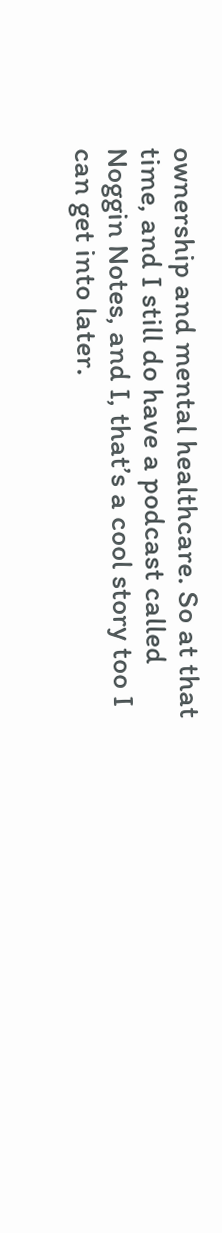ownership and mental healthcare. So at that time, and I still do have a podcast called Noggin Notes, and I, that’s a cool story too I can get into later.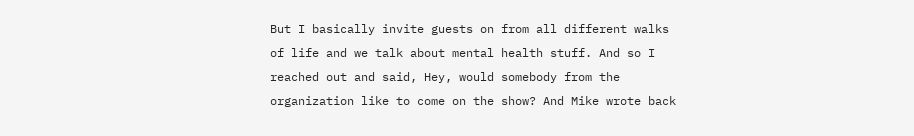But I basically invite guests on from all different walks of life and we talk about mental health stuff. And so I reached out and said, Hey, would somebody from the organization like to come on the show? And Mike wrote back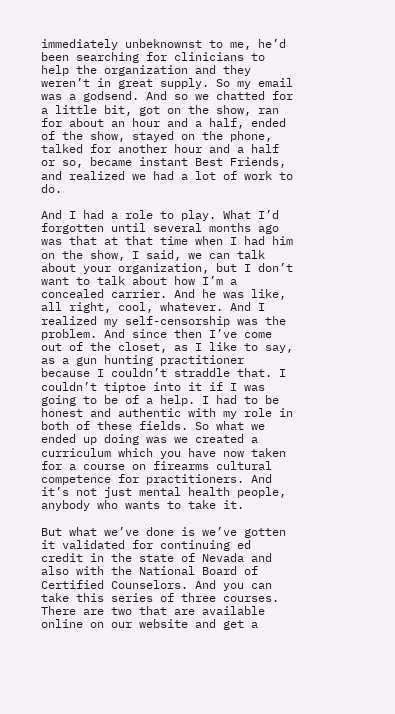immediately unbeknownst to me, he’d been searching for clinicians to help the organization and they weren’t in great supply. So my email was a godsend. And so we chatted for a little bit, got on the show, ran for about an hour and a half, ended of the show, stayed on the phone, talked for another hour and a half or so, became instant Best Friends, and realized we had a lot of work to do.

And I had a role to play. What I’d forgotten until several months ago was that at that time when I had him on the show, I said, we can talk about your organization, but I don’t want to talk about how I’m a concealed carrier. And he was like, all right, cool, whatever. And I realized my self-censorship was the problem. And since then I’ve come out of the closet, as I like to say, as a gun hunting practitioner because I couldn’t straddle that. I couldn’t tiptoe into it if I was going to be of a help. I had to be honest and authentic with my role in both of these fields. So what we ended up doing was we created a curriculum which you have now taken for a course on firearms cultural competence for practitioners. And it’s not just mental health people, anybody who wants to take it.

But what we’ve done is we’ve gotten it validated for continuing ed credit in the state of Nevada and also with the National Board of Certified Counselors. And you can take this series of three courses. There are two that are available online on our website and get a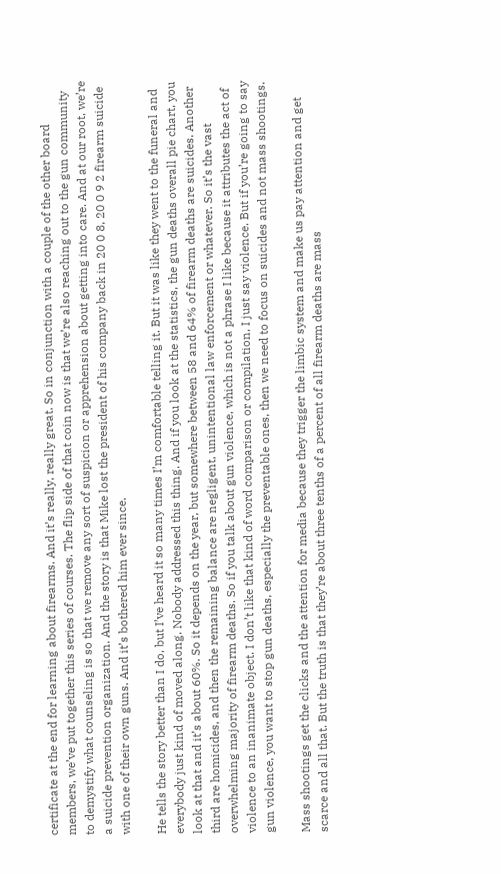certificate at the end for learning about firearms. And it’s really, really great. So in conjunction with a couple of the other board members, we’ve put together this series of courses. The flip side of that coin now is that we’re also reaching out to the gun community to demystify what counseling is so that we remove any sort of suspicion or apprehension about getting into care. And at our root, we’re a suicide prevention organization. And the story is that Mike lost the president of his company back in 20 0 8, 20 0 9 2 firearm suicide with one of their own guns. And it’s bothered him ever since.

He tells the story better than I do, but I’ve heard it so many times I’m comfortable telling it. But it was like they went to the funeral and everybody just kind of moved along. Nobody addressed this thing. And if you look at the statistics, the gun deaths overall pie chart, you look at that and it’s about 60%. So it depends on the year, but somewhere between 58 and 64% of firearm deaths are suicides. Another third are homicides, and then the remaining balance are negligent, unintentional law enforcement or whatever. So it’s the vast overwhelming majority of firearm deaths. So if you talk about gun violence, which is not a phrase I like because it attributes the act of violence to an inanimate object. I don’t like that kind of word comparison or compilation, I just say violence. But if you’re going to say gun violence, you want to stop gun deaths, especially the preventable ones, then we need to focus on suicides and not mass shootings.

Mass shootings get the clicks and the attention for media because they trigger the limbic system and make us pay attention and get scarce and all that. But the truth is that they’re about three tenths of a percent of all firearm deaths are mass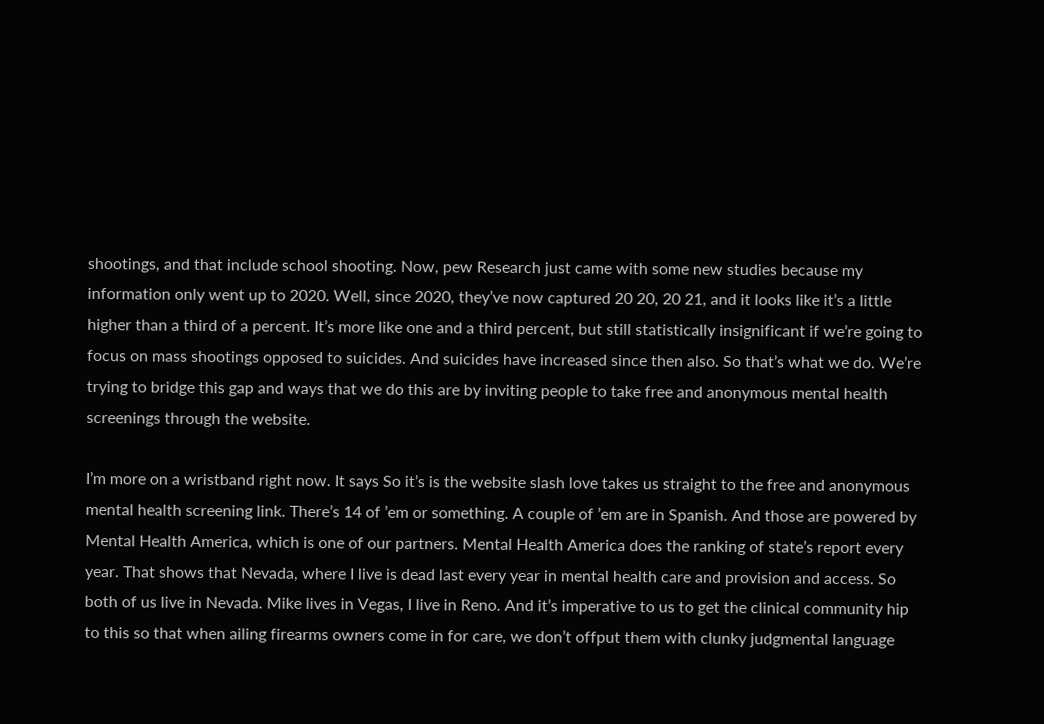shootings, and that include school shooting. Now, pew Research just came with some new studies because my information only went up to 2020. Well, since 2020, they’ve now captured 20 20, 20 21, and it looks like it’s a little higher than a third of a percent. It’s more like one and a third percent, but still statistically insignificant if we’re going to focus on mass shootings opposed to suicides. And suicides have increased since then also. So that’s what we do. We’re trying to bridge this gap and ways that we do this are by inviting people to take free and anonymous mental health screenings through the website.

I’m more on a wristband right now. It says So it’s is the website slash love takes us straight to the free and anonymous mental health screening link. There’s 14 of ’em or something. A couple of ’em are in Spanish. And those are powered by Mental Health America, which is one of our partners. Mental Health America does the ranking of state’s report every year. That shows that Nevada, where I live is dead last every year in mental health care and provision and access. So both of us live in Nevada. Mike lives in Vegas, I live in Reno. And it’s imperative to us to get the clinical community hip to this so that when ailing firearms owners come in for care, we don’t offput them with clunky judgmental language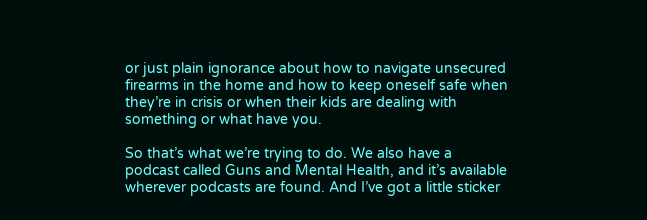or just plain ignorance about how to navigate unsecured firearms in the home and how to keep oneself safe when they’re in crisis or when their kids are dealing with something or what have you.

So that’s what we’re trying to do. We also have a podcast called Guns and Mental Health, and it’s available wherever podcasts are found. And I’ve got a little sticker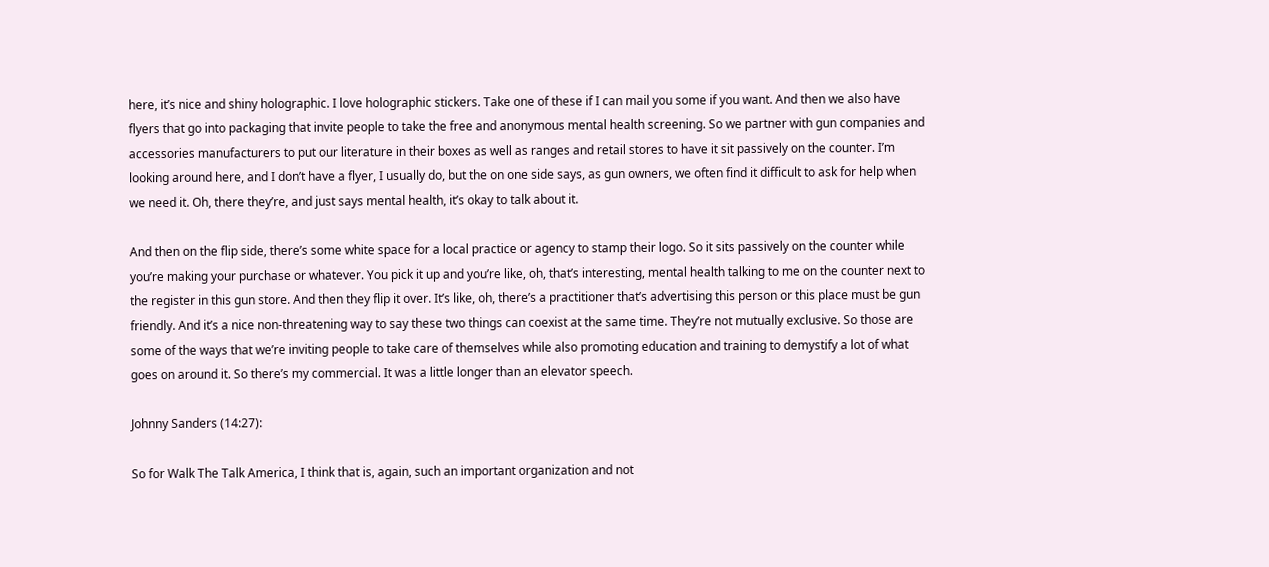here, it’s nice and shiny holographic. I love holographic stickers. Take one of these if I can mail you some if you want. And then we also have flyers that go into packaging that invite people to take the free and anonymous mental health screening. So we partner with gun companies and accessories manufacturers to put our literature in their boxes as well as ranges and retail stores to have it sit passively on the counter. I’m looking around here, and I don’t have a flyer, I usually do, but the on one side says, as gun owners, we often find it difficult to ask for help when we need it. Oh, there they’re, and just says mental health, it’s okay to talk about it.

And then on the flip side, there’s some white space for a local practice or agency to stamp their logo. So it sits passively on the counter while you’re making your purchase or whatever. You pick it up and you’re like, oh, that’s interesting, mental health talking to me on the counter next to the register in this gun store. And then they flip it over. It’s like, oh, there’s a practitioner that’s advertising this person or this place must be gun friendly. And it’s a nice non-threatening way to say these two things can coexist at the same time. They’re not mutually exclusive. So those are some of the ways that we’re inviting people to take care of themselves while also promoting education and training to demystify a lot of what goes on around it. So there’s my commercial. It was a little longer than an elevator speech.

Johnny Sanders (14:27):

So for Walk The Talk America, I think that is, again, such an important organization and not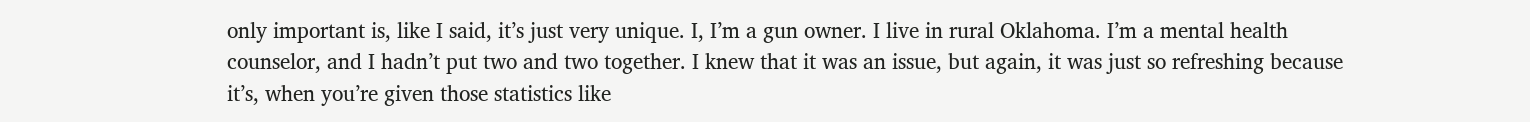only important is, like I said, it’s just very unique. I, I’m a gun owner. I live in rural Oklahoma. I’m a mental health counselor, and I hadn’t put two and two together. I knew that it was an issue, but again, it was just so refreshing because it’s, when you’re given those statistics like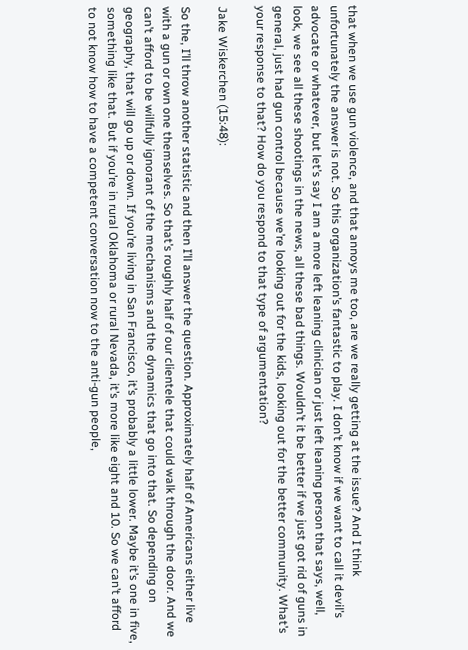that when we use gun violence, and that annoys me too, are we really getting at the issue? And I think unfortunately the answer is not. So this organization’s fantastic to play. I don’t know if we want to call it devil’s advocate or whatever, but let’s say I am a more left leaning clinician or just left leaning person that says, well, look, we see all these shootings in the news, all these bad things. Wouldn’t it be better if we just got rid of guns in general, just had gun control because we’re looking out for the kids, looking out for the better community. What’s your response to that? How do you respond to that type of argumentation?

Jake Wiskerchen (15:48):

So the, I’ll throw another statistic and then I’ll answer the question. Approximately half of Americans either live with a gun or own one themselves. So that’s roughly half of our clientele that could walk through the door. And we can’t afford to be willfully ignorant of the mechanisms and the dynamics that go into that. So depending on geography, that will go up or down. If you’re living in San Francisco, it’s probably a little lower. Maybe it’s one in five, something like that. But if you’re in rural Oklahoma or rural Nevada, it’s more like eight and 10. So we can’t afford to not know how to have a competent conversation now to the anti-gun people,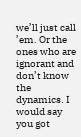we’ll just call ’em. Or the ones who are ignorant and don’t know the dynamics. I would say you got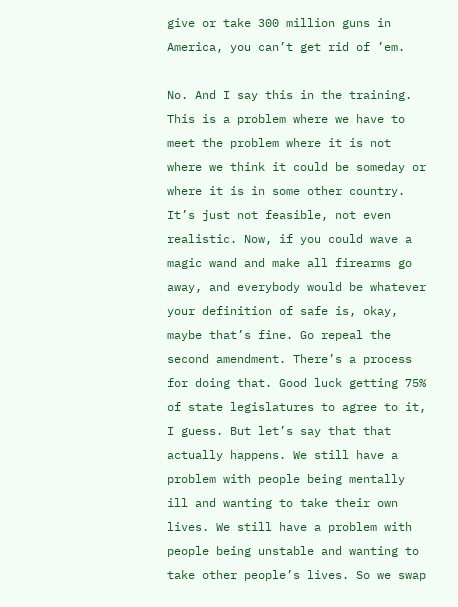give or take 300 million guns in America, you can’t get rid of ’em.

No. And I say this in the training. This is a problem where we have to meet the problem where it is not where we think it could be someday or where it is in some other country. It’s just not feasible, not even realistic. Now, if you could wave a magic wand and make all firearms go away, and everybody would be whatever your definition of safe is, okay, maybe that’s fine. Go repeal the second amendment. There’s a process for doing that. Good luck getting 75% of state legislatures to agree to it, I guess. But let’s say that that actually happens. We still have a problem with people being mentally ill and wanting to take their own lives. We still have a problem with people being unstable and wanting to take other people’s lives. So we swap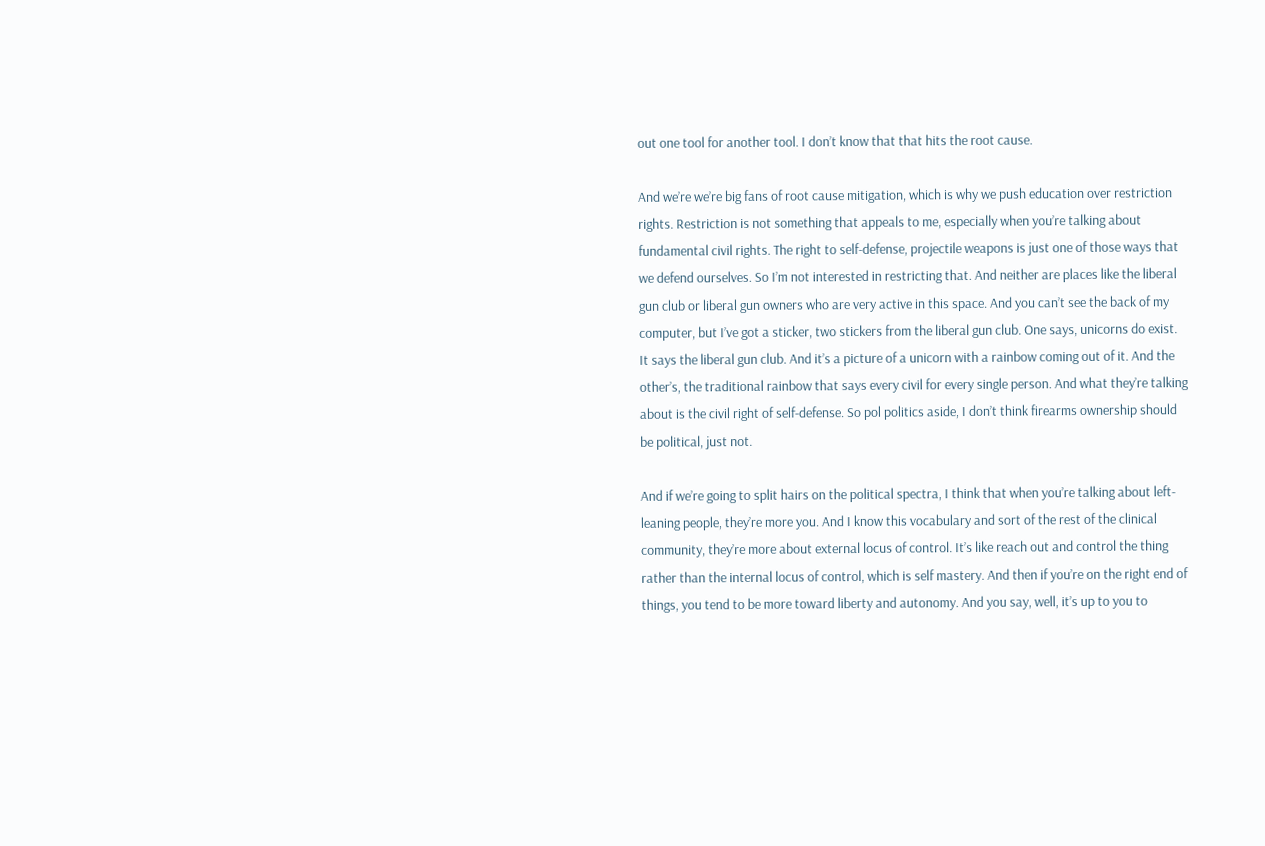out one tool for another tool. I don’t know that that hits the root cause.

And we’re we’re big fans of root cause mitigation, which is why we push education over restriction rights. Restriction is not something that appeals to me, especially when you’re talking about fundamental civil rights. The right to self-defense, projectile weapons is just one of those ways that we defend ourselves. So I’m not interested in restricting that. And neither are places like the liberal gun club or liberal gun owners who are very active in this space. And you can’t see the back of my computer, but I’ve got a sticker, two stickers from the liberal gun club. One says, unicorns do exist. It says the liberal gun club. And it’s a picture of a unicorn with a rainbow coming out of it. And the other’s, the traditional rainbow that says every civil for every single person. And what they’re talking about is the civil right of self-defense. So pol politics aside, I don’t think firearms ownership should be political, just not.

And if we’re going to split hairs on the political spectra, I think that when you’re talking about left-leaning people, they’re more you. And I know this vocabulary and sort of the rest of the clinical community, they’re more about external locus of control. It’s like reach out and control the thing rather than the internal locus of control, which is self mastery. And then if you’re on the right end of things, you tend to be more toward liberty and autonomy. And you say, well, it’s up to you to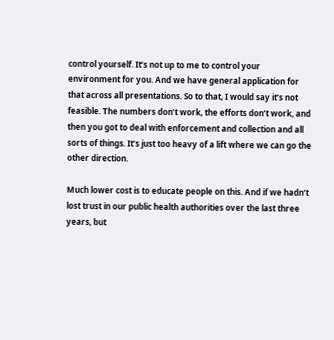control yourself. It’s not up to me to control your environment for you. And we have general application for that across all presentations. So to that, I would say it’s not feasible. The numbers don’t work, the efforts don’t work, and then you got to deal with enforcement and collection and all sorts of things. It’s just too heavy of a lift where we can go the other direction.

Much lower cost is to educate people on this. And if we hadn’t lost trust in our public health authorities over the last three years, but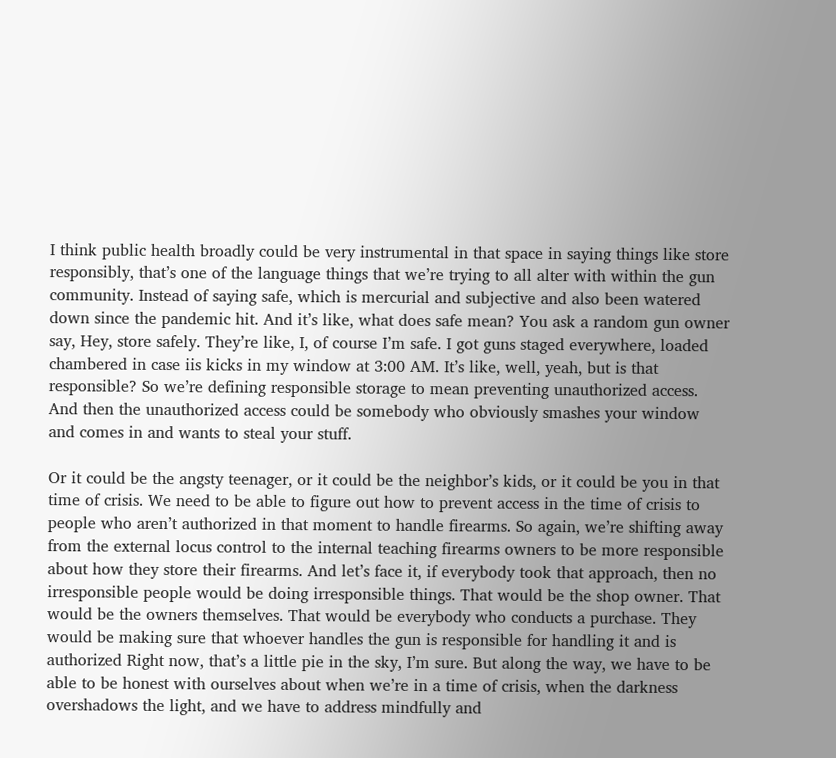I think public health broadly could be very instrumental in that space in saying things like store responsibly, that’s one of the language things that we’re trying to all alter with within the gun community. Instead of saying safe, which is mercurial and subjective and also been watered down since the pandemic hit. And it’s like, what does safe mean? You ask a random gun owner say, Hey, store safely. They’re like, I, of course I’m safe. I got guns staged everywhere, loaded chambered in case iis kicks in my window at 3:00 AM. It’s like, well, yeah, but is that responsible? So we’re defining responsible storage to mean preventing unauthorized access. And then the unauthorized access could be somebody who obviously smashes your window and comes in and wants to steal your stuff.

Or it could be the angsty teenager, or it could be the neighbor’s kids, or it could be you in that time of crisis. We need to be able to figure out how to prevent access in the time of crisis to people who aren’t authorized in that moment to handle firearms. So again, we’re shifting away from the external locus control to the internal teaching firearms owners to be more responsible about how they store their firearms. And let’s face it, if everybody took that approach, then no irresponsible people would be doing irresponsible things. That would be the shop owner. That would be the owners themselves. That would be everybody who conducts a purchase. They would be making sure that whoever handles the gun is responsible for handling it and is authorized Right now, that’s a little pie in the sky, I’m sure. But along the way, we have to be able to be honest with ourselves about when we’re in a time of crisis, when the darkness overshadows the light, and we have to address mindfully and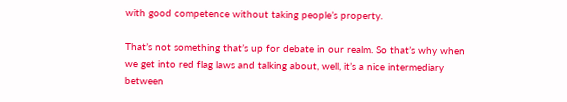with good competence without taking people’s property.

That’s not something that’s up for debate in our realm. So that’s why when we get into red flag laws and talking about, well, it’s a nice intermediary between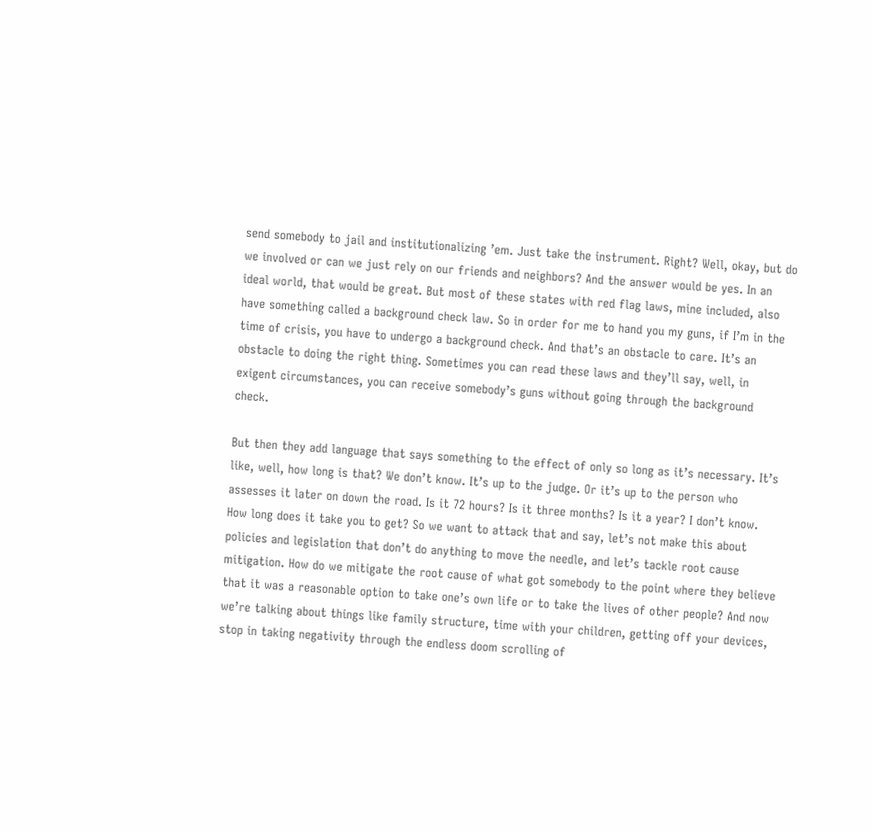send somebody to jail and institutionalizing ’em. Just take the instrument. Right? Well, okay, but do we involved or can we just rely on our friends and neighbors? And the answer would be yes. In an ideal world, that would be great. But most of these states with red flag laws, mine included, also have something called a background check law. So in order for me to hand you my guns, if I’m in the time of crisis, you have to undergo a background check. And that’s an obstacle to care. It’s an obstacle to doing the right thing. Sometimes you can read these laws and they’ll say, well, in exigent circumstances, you can receive somebody’s guns without going through the background check.

But then they add language that says something to the effect of only so long as it’s necessary. It’s like, well, how long is that? We don’t know. It’s up to the judge. Or it’s up to the person who assesses it later on down the road. Is it 72 hours? Is it three months? Is it a year? I don’t know. How long does it take you to get? So we want to attack that and say, let’s not make this about policies and legislation that don’t do anything to move the needle, and let’s tackle root cause mitigation. How do we mitigate the root cause of what got somebody to the point where they believe that it was a reasonable option to take one’s own life or to take the lives of other people? And now we’re talking about things like family structure, time with your children, getting off your devices, stop in taking negativity through the endless doom scrolling of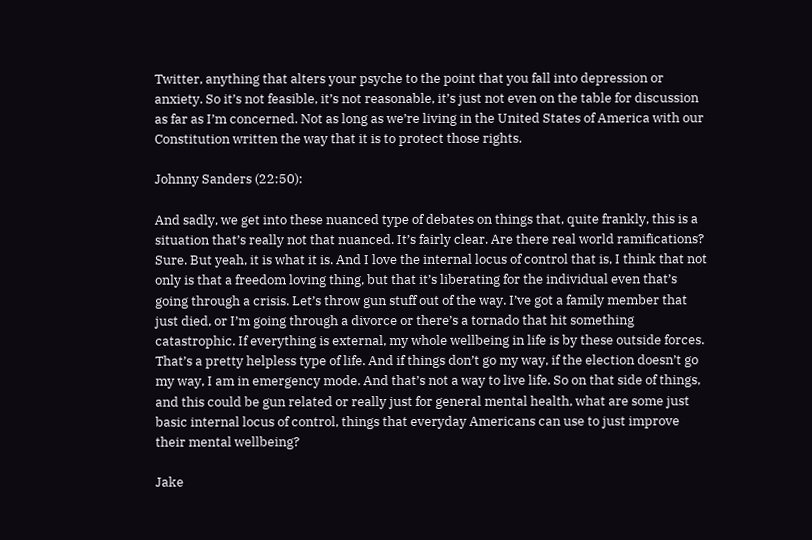Twitter, anything that alters your psyche to the point that you fall into depression or anxiety. So it’s not feasible, it’s not reasonable, it’s just not even on the table for discussion as far as I’m concerned. Not as long as we’re living in the United States of America with our Constitution written the way that it is to protect those rights.

Johnny Sanders (22:50):

And sadly, we get into these nuanced type of debates on things that, quite frankly, this is a situation that’s really not that nuanced. It’s fairly clear. Are there real world ramifications? Sure. But yeah, it is what it is. And I love the internal locus of control that is, I think that not only is that a freedom loving thing, but that it’s liberating for the individual even that’s going through a crisis. Let’s throw gun stuff out of the way. I’ve got a family member that just died, or I’m going through a divorce or there’s a tornado that hit something catastrophic. If everything is external, my whole wellbeing in life is by these outside forces. That’s a pretty helpless type of life. And if things don’t go my way, if the election doesn’t go my way, I am in emergency mode. And that’s not a way to live life. So on that side of things, and this could be gun related or really just for general mental health, what are some just basic internal locus of control, things that everyday Americans can use to just improve their mental wellbeing?

Jake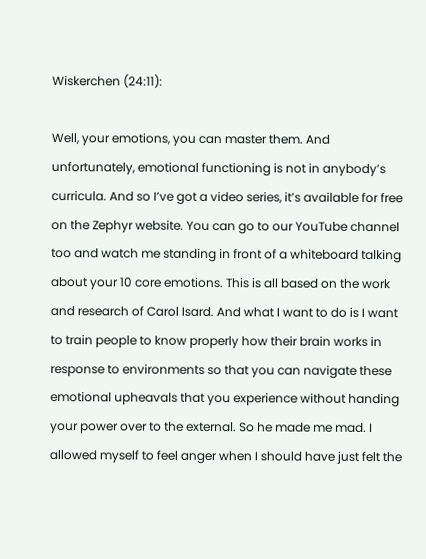Wiskerchen (24:11):

Well, your emotions, you can master them. And unfortunately, emotional functioning is not in anybody’s curricula. And so I’ve got a video series, it’s available for free on the Zephyr website. You can go to our YouTube channel too and watch me standing in front of a whiteboard talking about your 10 core emotions. This is all based on the work and research of Carol Isard. And what I want to do is I want to train people to know properly how their brain works in response to environments so that you can navigate these emotional upheavals that you experience without handing your power over to the external. So he made me mad. I allowed myself to feel anger when I should have just felt the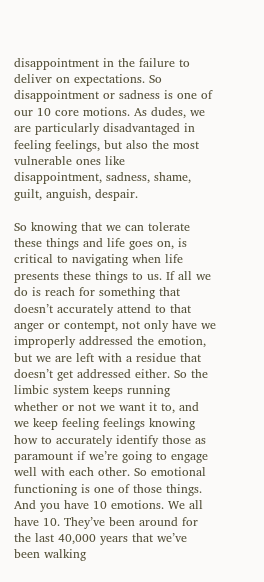disappointment in the failure to deliver on expectations. So disappointment or sadness is one of our 10 core motions. As dudes, we are particularly disadvantaged in feeling feelings, but also the most vulnerable ones like disappointment, sadness, shame, guilt, anguish, despair.

So knowing that we can tolerate these things and life goes on, is critical to navigating when life presents these things to us. If all we do is reach for something that doesn’t accurately attend to that anger or contempt, not only have we improperly addressed the emotion, but we are left with a residue that doesn’t get addressed either. So the limbic system keeps running whether or not we want it to, and we keep feeling feelings knowing how to accurately identify those as paramount if we’re going to engage well with each other. So emotional functioning is one of those things. And you have 10 emotions. We all have 10. They’ve been around for the last 40,000 years that we’ve been walking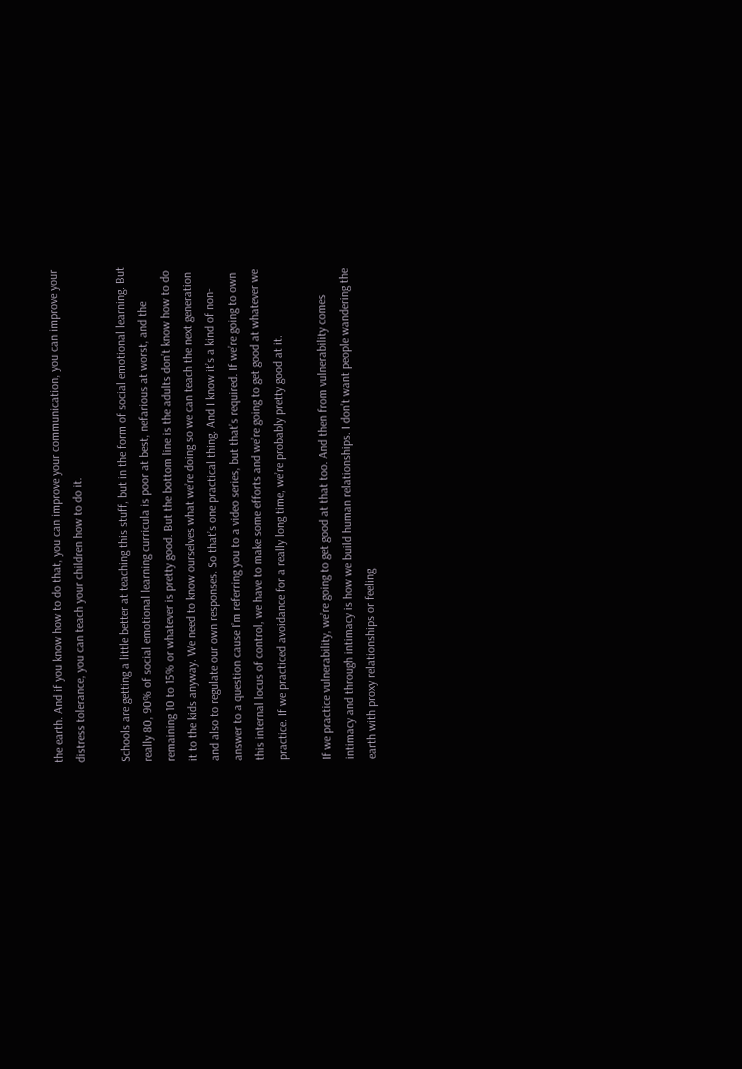the earth. And if you know how to do that, you can improve your communication, you can improve your distress tolerance, you can teach your children how to do it.

Schools are getting a little better at teaching this stuff, but in the form of social emotional learning. But really 80, 90% of social emotional learning curricula is poor at best, nefarious at worst, and the remaining 10 to 15% or whatever is pretty good. But the bottom line is the adults don’t know how to do it to the kids anyway. We need to know ourselves what we’re doing so we can teach the next generation and also to regulate our own responses. So that’s one practical thing. And I know it’s a kind of non-answer to a question cause I’m referring you to a video series, but that’s required. If we’re going to own this internal locus of control, we have to make some efforts and we’re going to get good at whatever we practice. If we practiced avoidance for a really long time, we’re probably pretty good at it.

If we practice vulnerability, we’re going to get good at that too. And then from vulnerability comes intimacy and through intimacy is how we build human relationships. I don’t want people wandering the earth with proxy relationships or feeling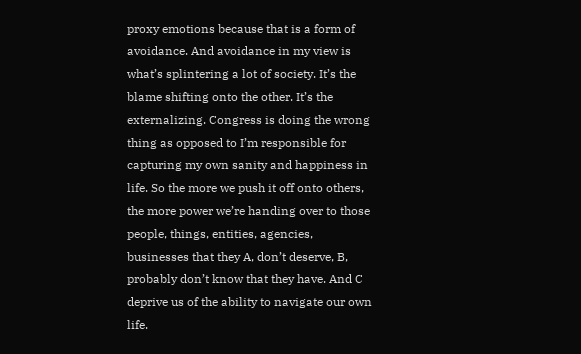proxy emotions because that is a form of avoidance. And avoidance in my view is what’s splintering a lot of society. It’s the blame shifting onto the other. It’s the externalizing. Congress is doing the wrong thing as opposed to I’m responsible for capturing my own sanity and happiness in life. So the more we push it off onto others, the more power we’re handing over to those people, things, entities, agencies, businesses that they A, don’t deserve, B, probably don’t know that they have. And C deprive us of the ability to navigate our own life.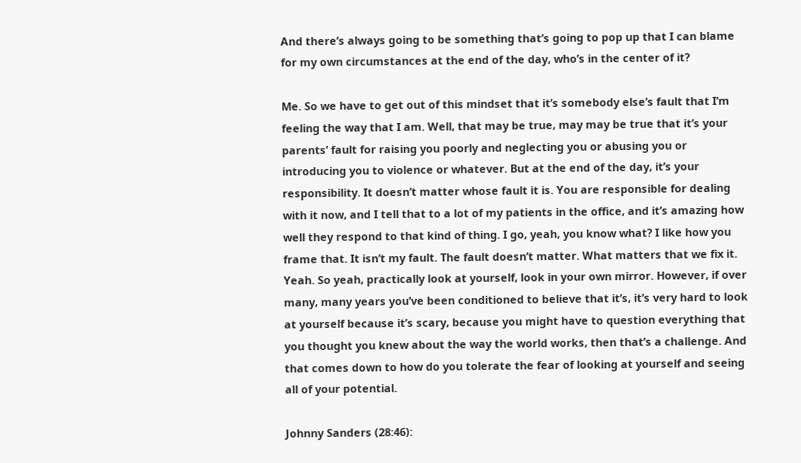And there’s always going to be something that’s going to pop up that I can blame for my own circumstances at the end of the day, who’s in the center of it?

Me. So we have to get out of this mindset that it’s somebody else’s fault that I’m feeling the way that I am. Well, that may be true, may may be true that it’s your parents’ fault for raising you poorly and neglecting you or abusing you or introducing you to violence or whatever. But at the end of the day, it’s your responsibility. It doesn’t matter whose fault it is. You are responsible for dealing with it now, and I tell that to a lot of my patients in the office, and it’s amazing how well they respond to that kind of thing. I go, yeah, you know what? I like how you frame that. It isn’t my fault. The fault doesn’t matter. What matters that we fix it. Yeah. So yeah, practically look at yourself, look in your own mirror. However, if over many, many years you’ve been conditioned to believe that it’s, it’s very hard to look at yourself because it’s scary, because you might have to question everything that you thought you knew about the way the world works, then that’s a challenge. And that comes down to how do you tolerate the fear of looking at yourself and seeing all of your potential.

Johnny Sanders (28:46):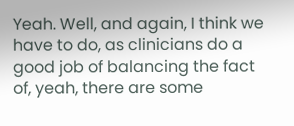Yeah. Well, and again, I think we have to do, as clinicians do a good job of balancing the fact of, yeah, there are some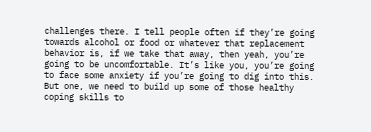challenges there. I tell people often if they’re going towards alcohol or food or whatever that replacement behavior is, if we take that away, then yeah, you’re going to be uncomfortable. It’s like you, you’re going to face some anxiety if you’re going to dig into this. But one, we need to build up some of those healthy coping skills to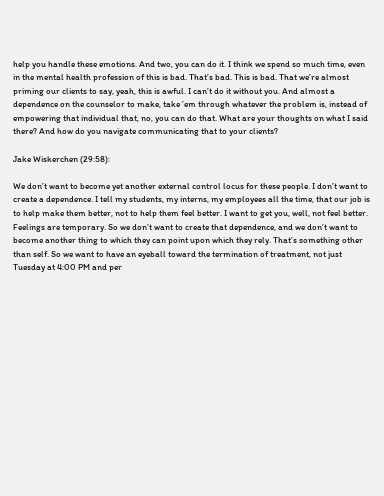help you handle these emotions. And two, you can do it. I think we spend so much time, even in the mental health profession of this is bad. That’s bad. This is bad. That we’re almost priming our clients to say, yeah, this is awful. I can’t do it without you. And almost a dependence on the counselor to make, take ’em through whatever the problem is, instead of empowering that individual that, no, you can do that. What are your thoughts on what I said there? And how do you navigate communicating that to your clients?

Jake Wiskerchen (29:58):

We don’t want to become yet another external control locus for these people. I don’t want to create a dependence. I tell my students, my interns, my employees all the time, that our job is to help make them better, not to help them feel better. I want to get you, well, not feel better. Feelings are temporary. So we don’t want to create that dependence, and we don’t want to become another thing to which they can point upon which they rely. That’s something other than self. So we want to have an eyeball toward the termination of treatment, not just Tuesday at 4:00 PM and per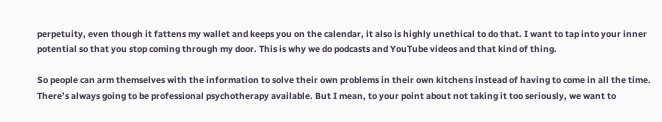perpetuity, even though it fattens my wallet and keeps you on the calendar, it also is highly unethical to do that. I want to tap into your inner potential so that you stop coming through my door. This is why we do podcasts and YouTube videos and that kind of thing.

So people can arm themselves with the information to solve their own problems in their own kitchens instead of having to come in all the time. There’s always going to be professional psychotherapy available. But I mean, to your point about not taking it too seriously, we want to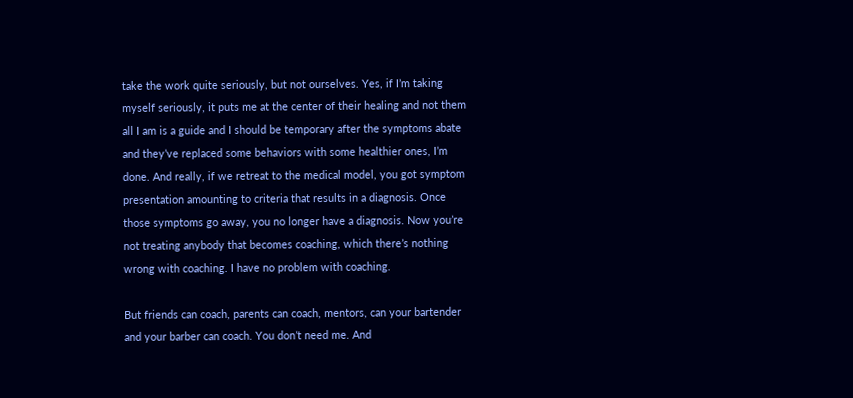take the work quite seriously, but not ourselves. Yes, if I’m taking myself seriously, it puts me at the center of their healing and not them all I am is a guide and I should be temporary after the symptoms abate and they’ve replaced some behaviors with some healthier ones, I’m done. And really, if we retreat to the medical model, you got symptom presentation amounting to criteria that results in a diagnosis. Once those symptoms go away, you no longer have a diagnosis. Now you’re not treating anybody that becomes coaching, which there’s nothing wrong with coaching. I have no problem with coaching.

But friends can coach, parents can coach, mentors, can your bartender and your barber can coach. You don’t need me. And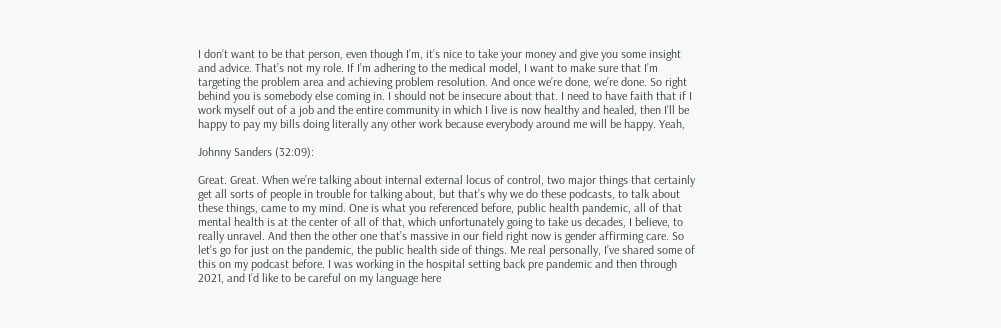I don’t want to be that person, even though I’m, it’s nice to take your money and give you some insight and advice. That’s not my role. If I’m adhering to the medical model, I want to make sure that I’m targeting the problem area and achieving problem resolution. And once we’re done, we’re done. So right behind you is somebody else coming in. I should not be insecure about that. I need to have faith that if I work myself out of a job and the entire community in which I live is now healthy and healed, then I’ll be happy to pay my bills doing literally any other work because everybody around me will be happy. Yeah,

Johnny Sanders (32:09):

Great. Great. When we’re talking about internal external locus of control, two major things that certainly get all sorts of people in trouble for talking about, but that’s why we do these podcasts, to talk about these things, came to my mind. One is what you referenced before, public health pandemic, all of that mental health is at the center of all of that, which unfortunately going to take us decades, I believe, to really unravel. And then the other one that’s massive in our field right now is gender affirming care. So let’s go for just on the pandemic, the public health side of things. Me real personally, I’ve shared some of this on my podcast before. I was working in the hospital setting back pre pandemic and then through 2021, and I’d like to be careful on my language here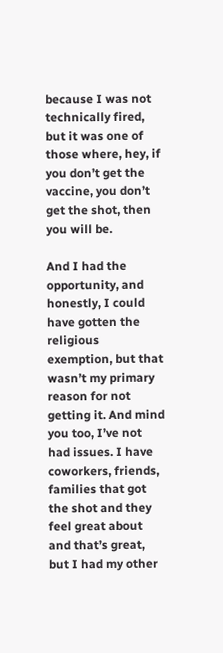because I was not technically fired, but it was one of those where, hey, if you don’t get the vaccine, you don’t get the shot, then you will be.

And I had the opportunity, and honestly, I could have gotten the religious exemption, but that wasn’t my primary reason for not getting it. And mind you too, I’ve not had issues. I have coworkers, friends, families that got the shot and they feel great about and that’s great, but I had my other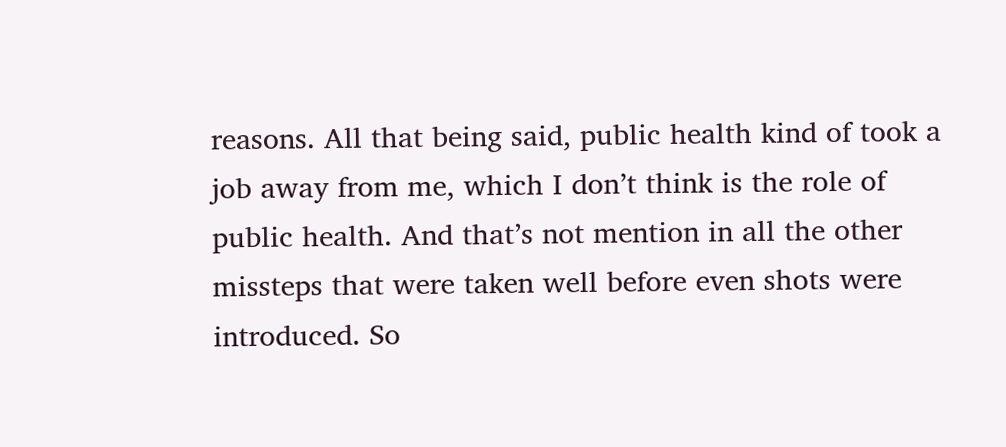reasons. All that being said, public health kind of took a job away from me, which I don’t think is the role of public health. And that’s not mention in all the other missteps that were taken well before even shots were introduced. So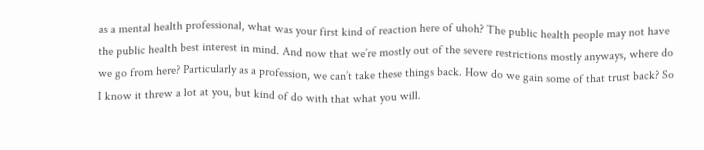as a mental health professional, what was your first kind of reaction here of uhoh? The public health people may not have the public health best interest in mind. And now that we’re mostly out of the severe restrictions mostly anyways, where do we go from here? Particularly as a profession, we can’t take these things back. How do we gain some of that trust back? So I know it threw a lot at you, but kind of do with that what you will.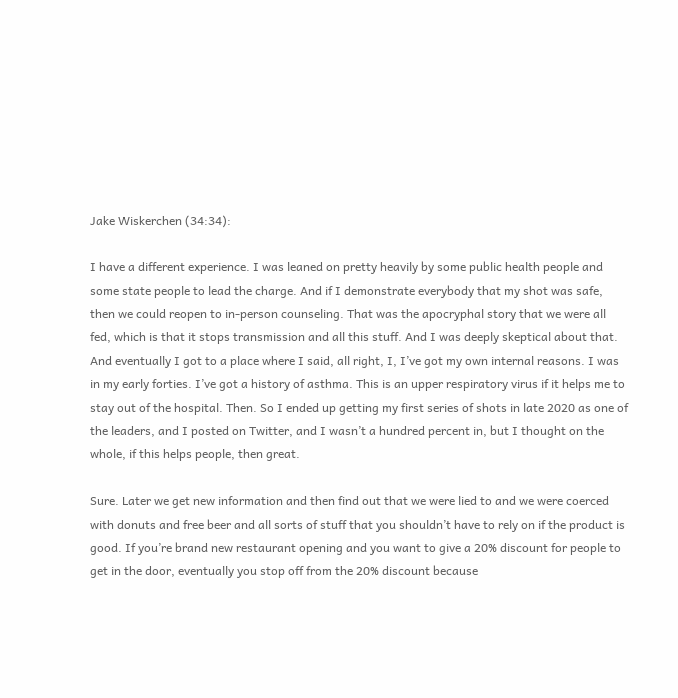Jake Wiskerchen (34:34):

I have a different experience. I was leaned on pretty heavily by some public health people and some state people to lead the charge. And if I demonstrate everybody that my shot was safe, then we could reopen to in-person counseling. That was the apocryphal story that we were all fed, which is that it stops transmission and all this stuff. And I was deeply skeptical about that. And eventually I got to a place where I said, all right, I, I’ve got my own internal reasons. I was in my early forties. I’ve got a history of asthma. This is an upper respiratory virus if it helps me to stay out of the hospital. Then. So I ended up getting my first series of shots in late 2020 as one of the leaders, and I posted on Twitter, and I wasn’t a hundred percent in, but I thought on the whole, if this helps people, then great.

Sure. Later we get new information and then find out that we were lied to and we were coerced with donuts and free beer and all sorts of stuff that you shouldn’t have to rely on if the product is good. If you’re brand new restaurant opening and you want to give a 20% discount for people to get in the door, eventually you stop off from the 20% discount because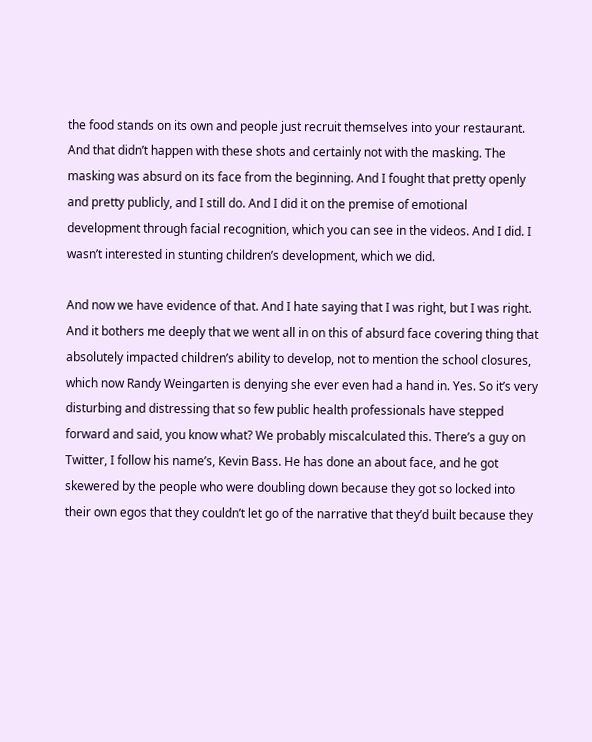the food stands on its own and people just recruit themselves into your restaurant. And that didn’t happen with these shots and certainly not with the masking. The masking was absurd on its face from the beginning. And I fought that pretty openly and pretty publicly, and I still do. And I did it on the premise of emotional development through facial recognition, which you can see in the videos. And I did. I wasn’t interested in stunting children’s development, which we did.

And now we have evidence of that. And I hate saying that I was right, but I was right. And it bothers me deeply that we went all in on this of absurd face covering thing that absolutely impacted children’s ability to develop, not to mention the school closures, which now Randy Weingarten is denying she ever even had a hand in. Yes. So it’s very disturbing and distressing that so few public health professionals have stepped forward and said, you know what? We probably miscalculated this. There’s a guy on Twitter, I follow his name’s, Kevin Bass. He has done an about face, and he got skewered by the people who were doubling down because they got so locked into their own egos that they couldn’t let go of the narrative that they’d built because they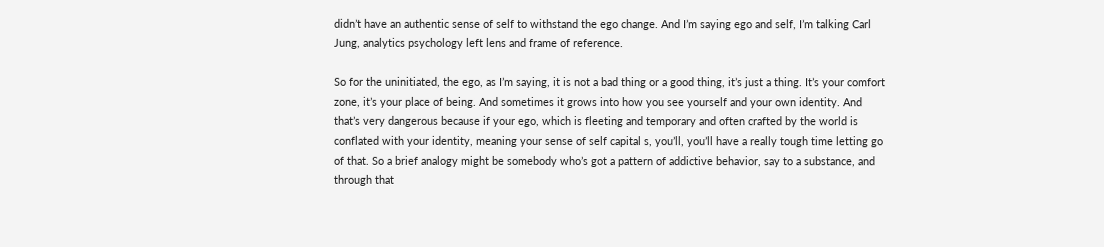didn’t have an authentic sense of self to withstand the ego change. And I’m saying ego and self, I’m talking Carl Jung, analytics psychology left lens and frame of reference.

So for the uninitiated, the ego, as I’m saying, it is not a bad thing or a good thing, it’s just a thing. It’s your comfort zone, it’s your place of being. And sometimes it grows into how you see yourself and your own identity. And that’s very dangerous because if your ego, which is fleeting and temporary and often crafted by the world is conflated with your identity, meaning your sense of self capital s, you’ll, you’ll have a really tough time letting go of that. So a brief analogy might be somebody who’s got a pattern of addictive behavior, say to a substance, and through that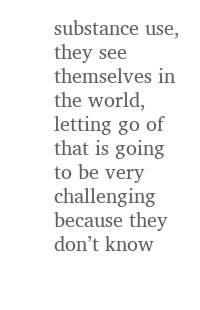substance use, they see themselves in the world, letting go of that is going to be very challenging because they don’t know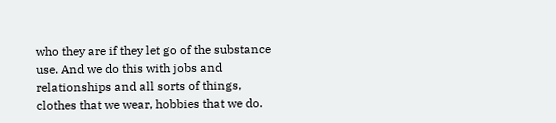who they are if they let go of the substance use. And we do this with jobs and relationships and all sorts of things, clothes that we wear, hobbies that we do.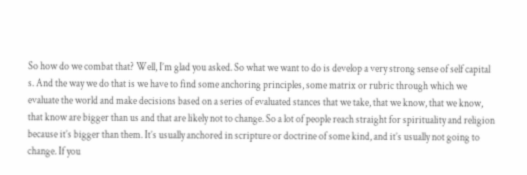So how do we combat that? Well, I’m glad you asked. So what we want to do is develop a very strong sense of self capital s. And the way we do that is we have to find some anchoring principles, some matrix or rubric through which we evaluate the world and make decisions based on a series of evaluated stances that we take, that we know, that we know, that know are bigger than us and that are likely not to change. So a lot of people reach straight for spirituality and religion because it’s bigger than them. It’s usually anchored in scripture or doctrine of some kind, and it’s usually not going to change. If you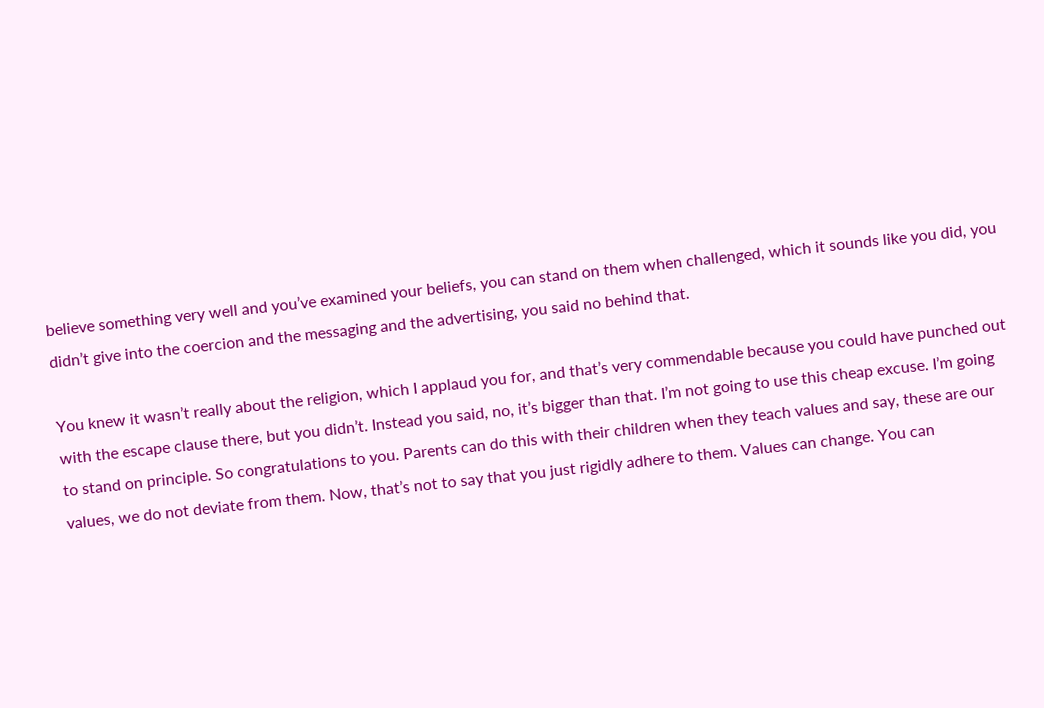believe something very well and you’ve examined your beliefs, you can stand on them when challenged, which it sounds like you did, you didn’t give into the coercion and the messaging and the advertising, you said no behind that.

You knew it wasn’t really about the religion, which I applaud you for, and that’s very commendable because you could have punched out with the escape clause there, but you didn’t. Instead you said, no, it’s bigger than that. I’m not going to use this cheap excuse. I’m going to stand on principle. So congratulations to you. Parents can do this with their children when they teach values and say, these are our values, we do not deviate from them. Now, that’s not to say that you just rigidly adhere to them. Values can change. You can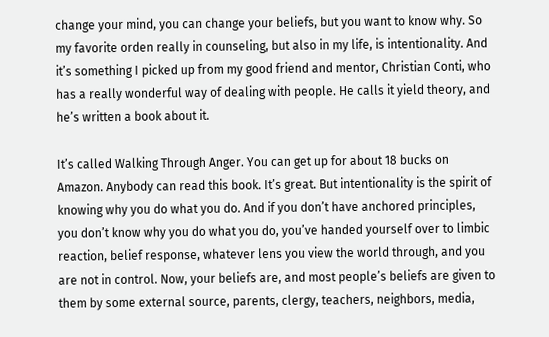change your mind, you can change your beliefs, but you want to know why. So my favorite orden really in counseling, but also in my life, is intentionality. And it’s something I picked up from my good friend and mentor, Christian Conti, who has a really wonderful way of dealing with people. He calls it yield theory, and he’s written a book about it.

It’s called Walking Through Anger. You can get up for about 18 bucks on Amazon. Anybody can read this book. It’s great. But intentionality is the spirit of knowing why you do what you do. And if you don’t have anchored principles, you don’t know why you do what you do, you’ve handed yourself over to limbic reaction, belief response, whatever lens you view the world through, and you are not in control. Now, your beliefs are, and most people’s beliefs are given to them by some external source, parents, clergy, teachers, neighbors, media,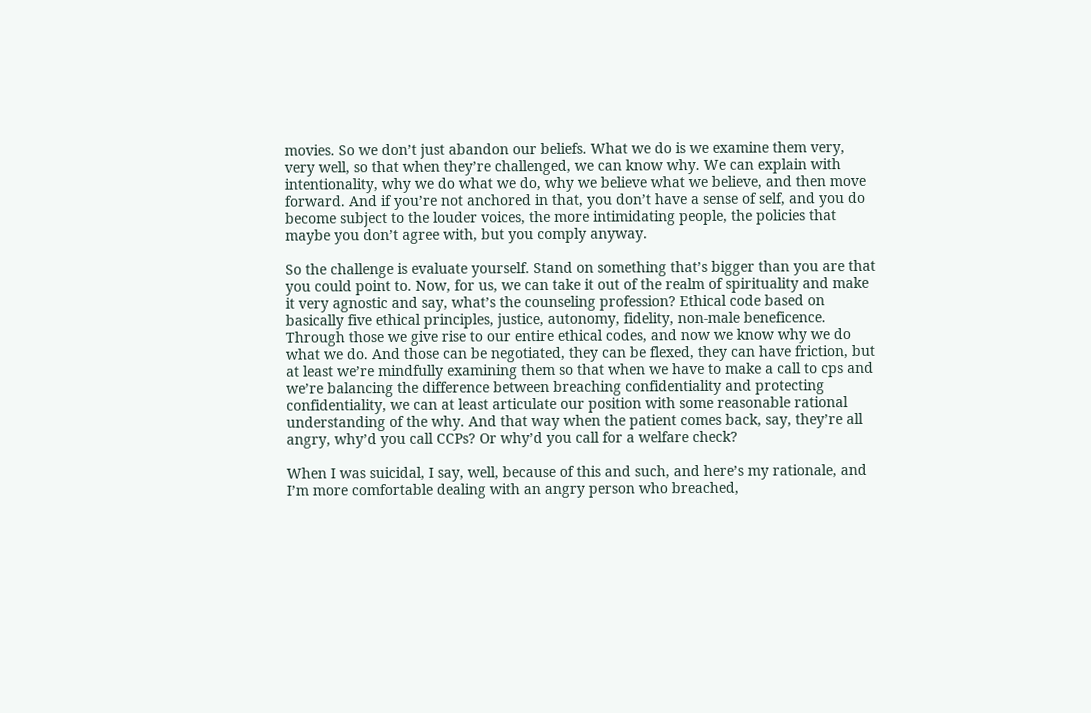movies. So we don’t just abandon our beliefs. What we do is we examine them very, very well, so that when they’re challenged, we can know why. We can explain with intentionality, why we do what we do, why we believe what we believe, and then move forward. And if you’re not anchored in that, you don’t have a sense of self, and you do become subject to the louder voices, the more intimidating people, the policies that maybe you don’t agree with, but you comply anyway.

So the challenge is evaluate yourself. Stand on something that’s bigger than you are that you could point to. Now, for us, we can take it out of the realm of spirituality and make it very agnostic and say, what’s the counseling profession? Ethical code based on basically five ethical principles, justice, autonomy, fidelity, non-male beneficence. Through those we give rise to our entire ethical codes, and now we know why we do what we do. And those can be negotiated, they can be flexed, they can have friction, but at least we’re mindfully examining them so that when we have to make a call to cps and we’re balancing the difference between breaching confidentiality and protecting confidentiality, we can at least articulate our position with some reasonable rational understanding of the why. And that way when the patient comes back, say, they’re all angry, why’d you call CCPs? Or why’d you call for a welfare check?

When I was suicidal, I say, well, because of this and such, and here’s my rationale, and I’m more comfortable dealing with an angry person who breached,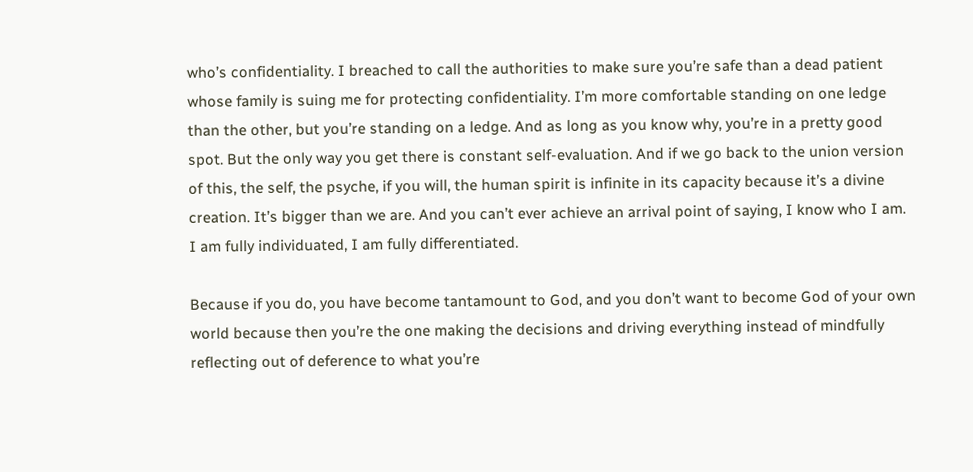who’s confidentiality. I breached to call the authorities to make sure you’re safe than a dead patient whose family is suing me for protecting confidentiality. I’m more comfortable standing on one ledge than the other, but you’re standing on a ledge. And as long as you know why, you’re in a pretty good spot. But the only way you get there is constant self-evaluation. And if we go back to the union version of this, the self, the psyche, if you will, the human spirit is infinite in its capacity because it’s a divine creation. It’s bigger than we are. And you can’t ever achieve an arrival point of saying, I know who I am. I am fully individuated, I am fully differentiated.

Because if you do, you have become tantamount to God, and you don’t want to become God of your own world because then you’re the one making the decisions and driving everything instead of mindfully reflecting out of deference to what you’re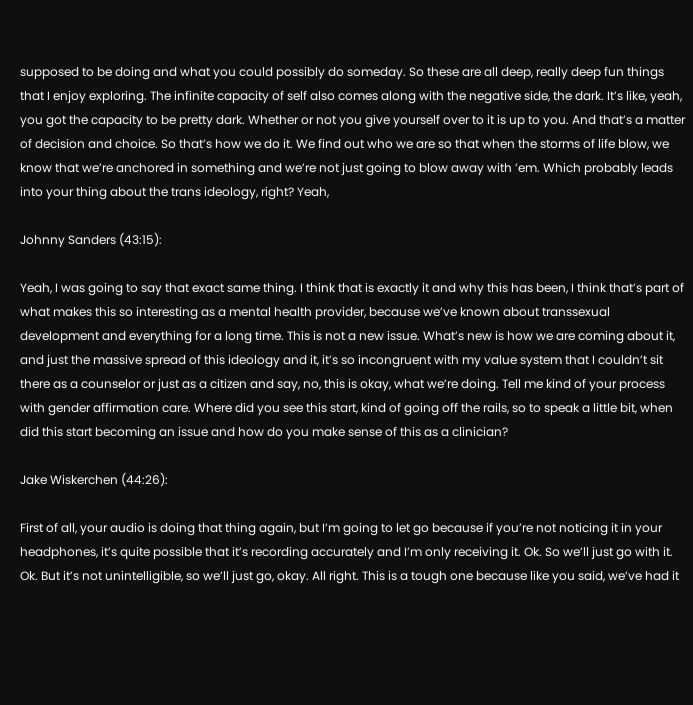supposed to be doing and what you could possibly do someday. So these are all deep, really deep fun things that I enjoy exploring. The infinite capacity of self also comes along with the negative side, the dark. It’s like, yeah, you got the capacity to be pretty dark. Whether or not you give yourself over to it is up to you. And that’s a matter of decision and choice. So that’s how we do it. We find out who we are so that when the storms of life blow, we know that we’re anchored in something and we’re not just going to blow away with ’em. Which probably leads into your thing about the trans ideology, right? Yeah,

Johnny Sanders (43:15):

Yeah, I was going to say that exact same thing. I think that is exactly it and why this has been, I think that’s part of what makes this so interesting as a mental health provider, because we’ve known about transsexual development and everything for a long time. This is not a new issue. What’s new is how we are coming about it, and just the massive spread of this ideology and it, it’s so incongruent with my value system that I couldn’t sit there as a counselor or just as a citizen and say, no, this is okay, what we’re doing. Tell me kind of your process with gender affirmation care. Where did you see this start, kind of going off the rails, so to speak a little bit, when did this start becoming an issue and how do you make sense of this as a clinician?

Jake Wiskerchen (44:26):

First of all, your audio is doing that thing again, but I’m going to let go because if you’re not noticing it in your headphones, it’s quite possible that it’s recording accurately and I’m only receiving it. Ok. So we’ll just go with it. Ok. But it’s not unintelligible, so we’ll just go, okay. All right. This is a tough one because like you said, we’ve had it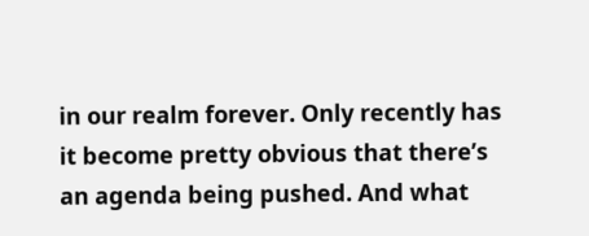in our realm forever. Only recently has it become pretty obvious that there’s an agenda being pushed. And what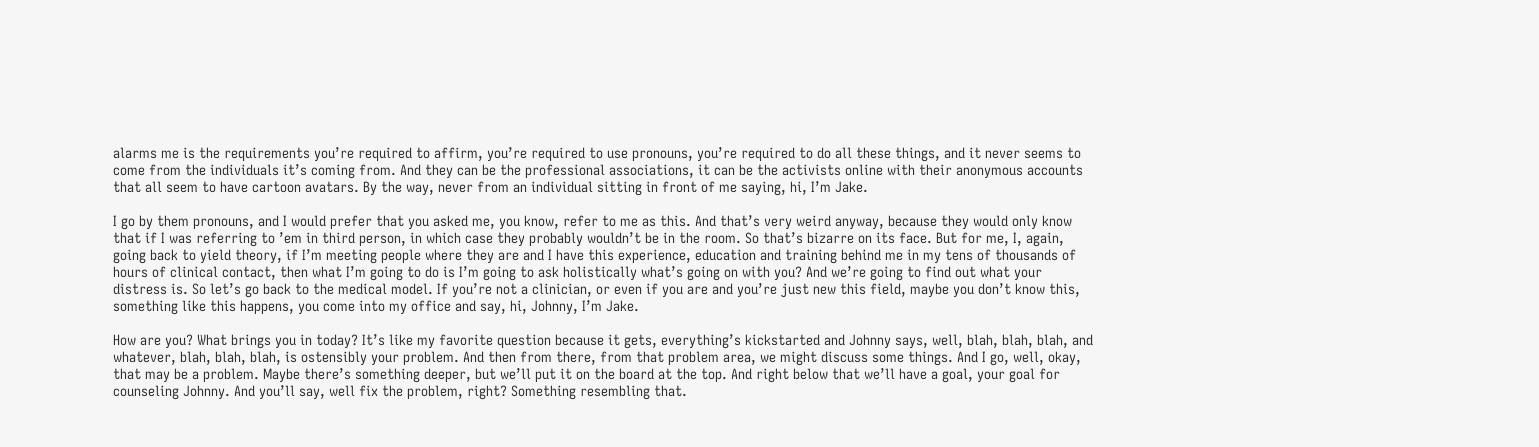alarms me is the requirements you’re required to affirm, you’re required to use pronouns, you’re required to do all these things, and it never seems to come from the individuals it’s coming from. And they can be the professional associations, it can be the activists online with their anonymous accounts that all seem to have cartoon avatars. By the way, never from an individual sitting in front of me saying, hi, I’m Jake.

I go by them pronouns, and I would prefer that you asked me, you know, refer to me as this. And that’s very weird anyway, because they would only know that if I was referring to ’em in third person, in which case they probably wouldn’t be in the room. So that’s bizarre on its face. But for me, I, again, going back to yield theory, if I’m meeting people where they are and I have this experience, education and training behind me in my tens of thousands of hours of clinical contact, then what I’m going to do is I’m going to ask holistically what’s going on with you? And we’re going to find out what your distress is. So let’s go back to the medical model. If you’re not a clinician, or even if you are and you’re just new this field, maybe you don’t know this, something like this happens, you come into my office and say, hi, Johnny, I’m Jake.

How are you? What brings you in today? It’s like my favorite question because it gets, everything’s kickstarted and Johnny says, well, blah, blah, blah, and whatever, blah, blah, blah, is ostensibly your problem. And then from there, from that problem area, we might discuss some things. And I go, well, okay, that may be a problem. Maybe there’s something deeper, but we’ll put it on the board at the top. And right below that we’ll have a goal, your goal for counseling Johnny. And you’ll say, well fix the problem, right? Something resembling that.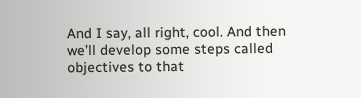And I say, all right, cool. And then we’ll develop some steps called objectives to that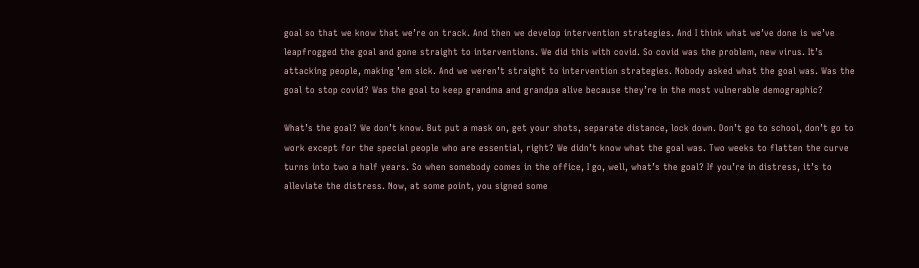goal so that we know that we’re on track. And then we develop intervention strategies. And I think what we’ve done is we’ve leapfrogged the goal and gone straight to interventions. We did this with covid. So covid was the problem, new virus. It’s attacking people, making ’em sick. And we weren’t straight to intervention strategies. Nobody asked what the goal was. Was the goal to stop covid? Was the goal to keep grandma and grandpa alive because they’re in the most vulnerable demographic?

What’s the goal? We don’t know. But put a mask on, get your shots, separate distance, lock down. Don’t go to school, don’t go to work except for the special people who are essential, right? We didn’t know what the goal was. Two weeks to flatten the curve turns into two a half years. So when somebody comes in the office, I go, well, what’s the goal? If you’re in distress, it’s to alleviate the distress. Now, at some point, you signed some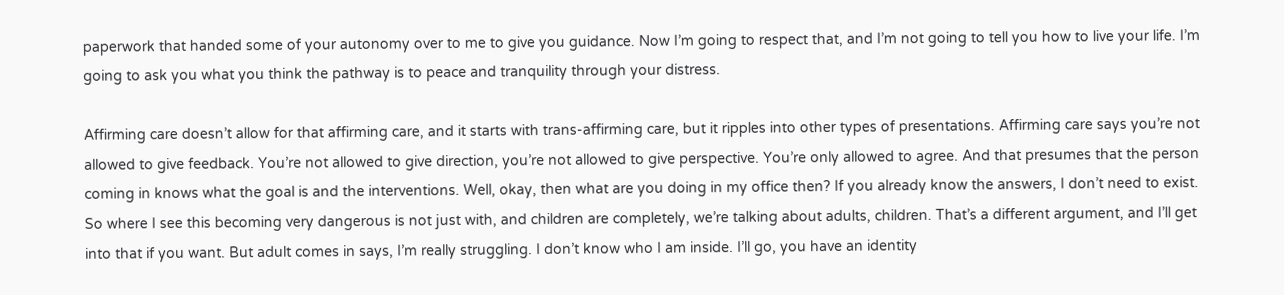paperwork that handed some of your autonomy over to me to give you guidance. Now I’m going to respect that, and I’m not going to tell you how to live your life. I’m going to ask you what you think the pathway is to peace and tranquility through your distress.

Affirming care doesn’t allow for that affirming care, and it starts with trans-affirming care, but it ripples into other types of presentations. Affirming care says you’re not allowed to give feedback. You’re not allowed to give direction, you’re not allowed to give perspective. You’re only allowed to agree. And that presumes that the person coming in knows what the goal is and the interventions. Well, okay, then what are you doing in my office then? If you already know the answers, I don’t need to exist. So where I see this becoming very dangerous is not just with, and children are completely, we’re talking about adults, children. That’s a different argument, and I’ll get into that if you want. But adult comes in says, I’m really struggling. I don’t know who I am inside. I’ll go, you have an identity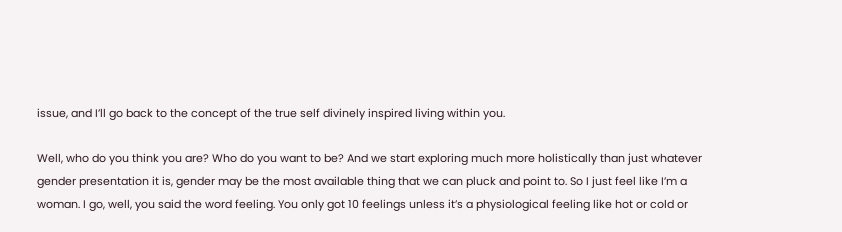issue, and I’ll go back to the concept of the true self divinely inspired living within you.

Well, who do you think you are? Who do you want to be? And we start exploring much more holistically than just whatever gender presentation it is, gender may be the most available thing that we can pluck and point to. So I just feel like I’m a woman. I go, well, you said the word feeling. You only got 10 feelings unless it’s a physiological feeling like hot or cold or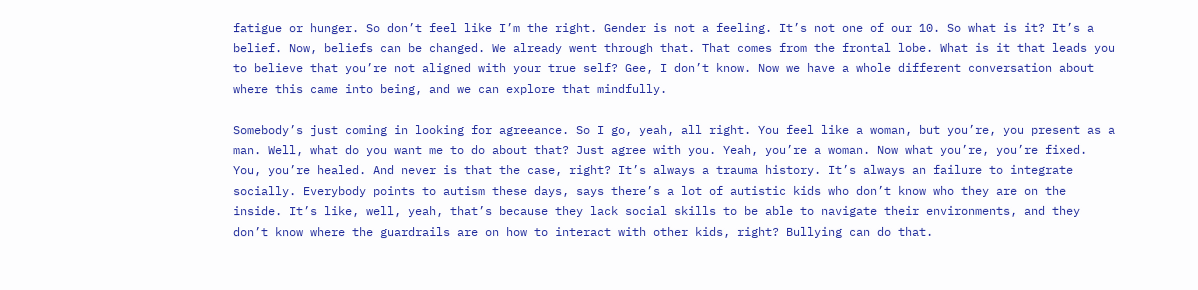fatigue or hunger. So don’t feel like I’m the right. Gender is not a feeling. It’s not one of our 10. So what is it? It’s a belief. Now, beliefs can be changed. We already went through that. That comes from the frontal lobe. What is it that leads you to believe that you’re not aligned with your true self? Gee, I don’t know. Now we have a whole different conversation about where this came into being, and we can explore that mindfully.

Somebody’s just coming in looking for agreeance. So I go, yeah, all right. You feel like a woman, but you’re, you present as a man. Well, what do you want me to do about that? Just agree with you. Yeah, you’re a woman. Now what you’re, you’re fixed. You, you’re healed. And never is that the case, right? It’s always a trauma history. It’s always an failure to integrate socially. Everybody points to autism these days, says there’s a lot of autistic kids who don’t know who they are on the inside. It’s like, well, yeah, that’s because they lack social skills to be able to navigate their environments, and they don’t know where the guardrails are on how to interact with other kids, right? Bullying can do that.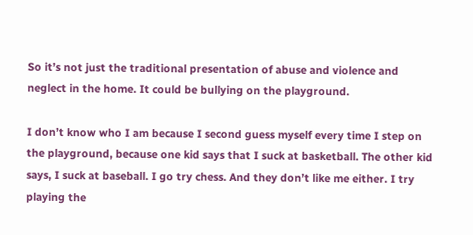So it’s not just the traditional presentation of abuse and violence and neglect in the home. It could be bullying on the playground.

I don’t know who I am because I second guess myself every time I step on the playground, because one kid says that I suck at basketball. The other kid says, I suck at baseball. I go try chess. And they don’t like me either. I try playing the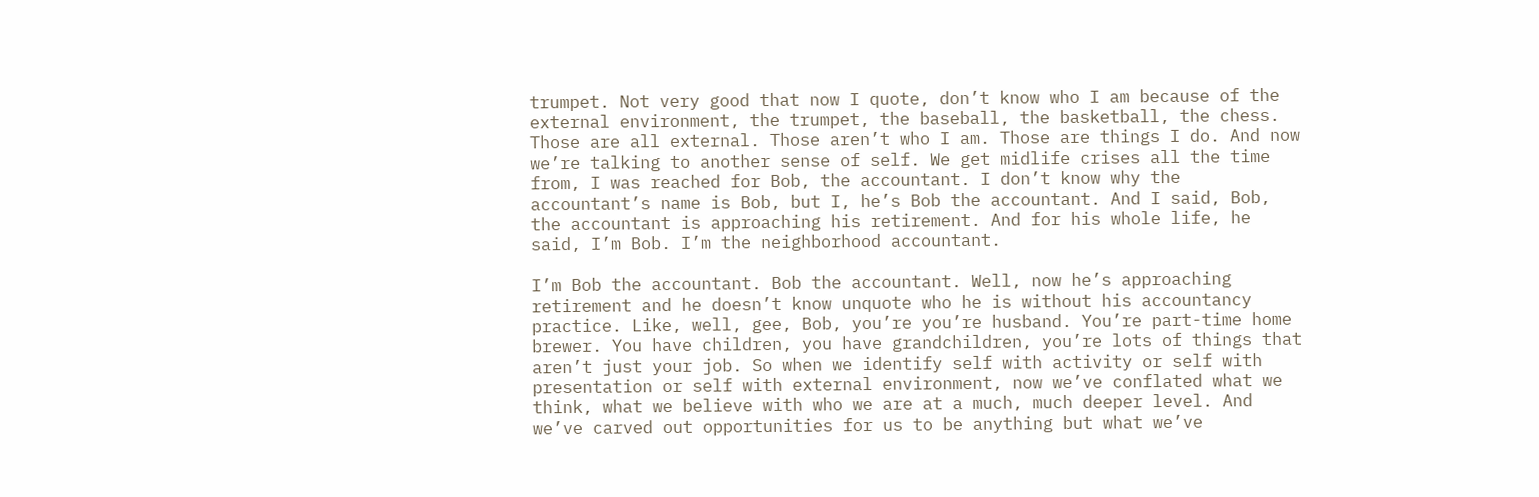trumpet. Not very good that now I quote, don’t know who I am because of the external environment, the trumpet, the baseball, the basketball, the chess. Those are all external. Those aren’t who I am. Those are things I do. And now we’re talking to another sense of self. We get midlife crises all the time from, I was reached for Bob, the accountant. I don’t know why the accountant’s name is Bob, but I, he’s Bob the accountant. And I said, Bob, the accountant is approaching his retirement. And for his whole life, he said, I’m Bob. I’m the neighborhood accountant.

I’m Bob the accountant. Bob the accountant. Well, now he’s approaching retirement and he doesn’t know unquote who he is without his accountancy practice. Like, well, gee, Bob, you’re you’re husband. You’re part-time home brewer. You have children, you have grandchildren, you’re lots of things that aren’t just your job. So when we identify self with activity or self with presentation or self with external environment, now we’ve conflated what we think, what we believe with who we are at a much, much deeper level. And we’ve carved out opportunities for us to be anything but what we’ve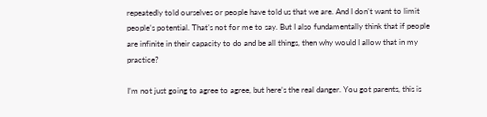repeatedly told ourselves or people have told us that we are. And I don’t want to limit people’s potential. That’s not for me to say. But I also fundamentally think that if people are infinite in their capacity to do and be all things, then why would I allow that in my practice?

I’m not just going to agree to agree, but here’s the real danger. You got parents, this is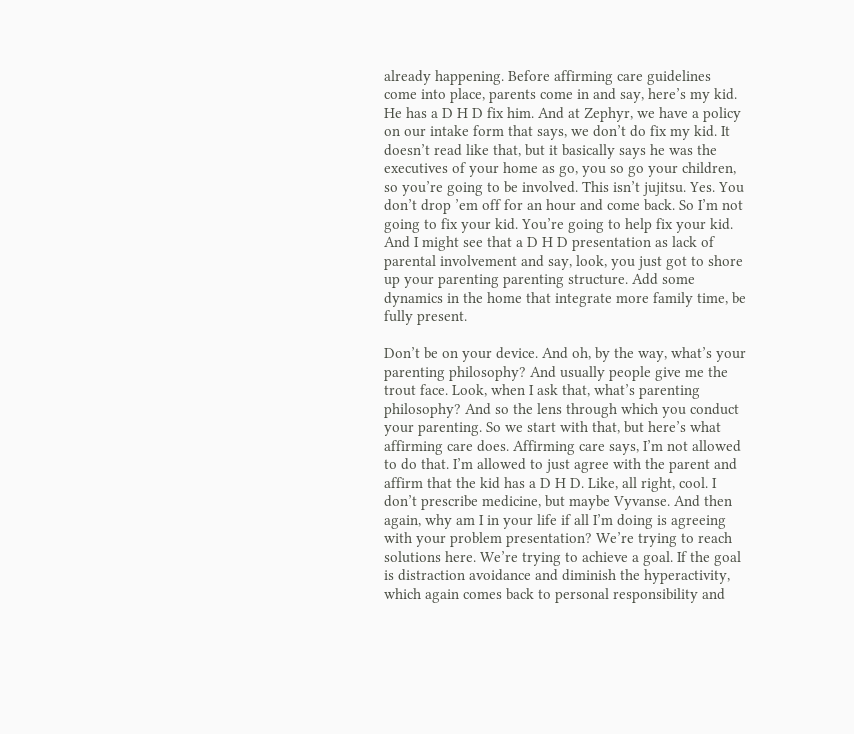already happening. Before affirming care guidelines come into place, parents come in and say, here’s my kid. He has a D H D fix him. And at Zephyr, we have a policy on our intake form that says, we don’t do fix my kid. It doesn’t read like that, but it basically says he was the executives of your home as go, you so go your children, so you’re going to be involved. This isn’t jujitsu. Yes. You don’t drop ’em off for an hour and come back. So I’m not going to fix your kid. You’re going to help fix your kid. And I might see that a D H D presentation as lack of parental involvement and say, look, you just got to shore up your parenting parenting structure. Add some dynamics in the home that integrate more family time, be fully present.

Don’t be on your device. And oh, by the way, what’s your parenting philosophy? And usually people give me the trout face. Look, when I ask that, what’s parenting philosophy? And so the lens through which you conduct your parenting. So we start with that, but here’s what affirming care does. Affirming care says, I’m not allowed to do that. I’m allowed to just agree with the parent and affirm that the kid has a D H D. Like, all right, cool. I don’t prescribe medicine, but maybe Vyvanse. And then again, why am I in your life if all I’m doing is agreeing with your problem presentation? We’re trying to reach solutions here. We’re trying to achieve a goal. If the goal is distraction avoidance and diminish the hyperactivity, which again comes back to personal responsibility and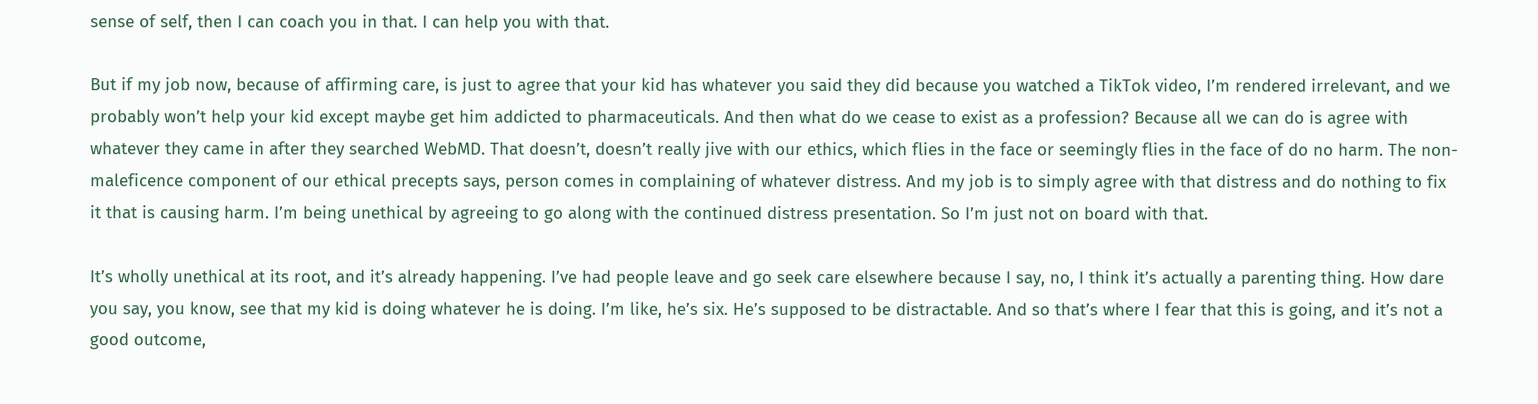sense of self, then I can coach you in that. I can help you with that.

But if my job now, because of affirming care, is just to agree that your kid has whatever you said they did because you watched a TikTok video, I’m rendered irrelevant, and we probably won’t help your kid except maybe get him addicted to pharmaceuticals. And then what do we cease to exist as a profession? Because all we can do is agree with whatever they came in after they searched WebMD. That doesn’t, doesn’t really jive with our ethics, which flies in the face or seemingly flies in the face of do no harm. The non-maleficence component of our ethical precepts says, person comes in complaining of whatever distress. And my job is to simply agree with that distress and do nothing to fix it that is causing harm. I’m being unethical by agreeing to go along with the continued distress presentation. So I’m just not on board with that.

It’s wholly unethical at its root, and it’s already happening. I’ve had people leave and go seek care elsewhere because I say, no, I think it’s actually a parenting thing. How dare you say, you know, see that my kid is doing whatever he is doing. I’m like, he’s six. He’s supposed to be distractable. And so that’s where I fear that this is going, and it’s not a good outcome,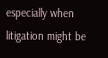especially when litigation might be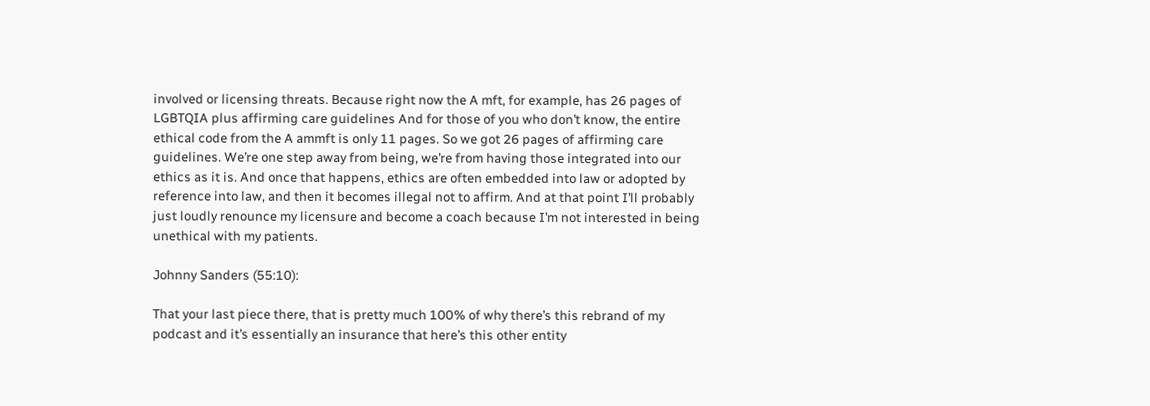involved or licensing threats. Because right now the A mft, for example, has 26 pages of LGBTQIA plus affirming care guidelines And for those of you who don’t know, the entire ethical code from the A ammft is only 11 pages. So we got 26 pages of affirming care guidelines. We’re one step away from being, we’re from having those integrated into our ethics as it is. And once that happens, ethics are often embedded into law or adopted by reference into law, and then it becomes illegal not to affirm. And at that point I’ll probably just loudly renounce my licensure and become a coach because I’m not interested in being unethical with my patients.

Johnny Sanders (55:10):

That your last piece there, that is pretty much 100% of why there’s this rebrand of my podcast and it’s essentially an insurance that here’s this other entity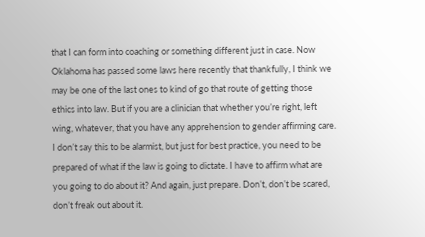that I can form into coaching or something different just in case. Now Oklahoma has passed some laws here recently that thankfully, I think we may be one of the last ones to kind of go that route of getting those ethics into law. But if you are a clinician that whether you’re right, left wing, whatever, that you have any apprehension to gender affirming care. I don’t say this to be alarmist, but just for best practice, you need to be prepared of what if the law is going to dictate. I have to affirm what are you going to do about it? And again, just prepare. Don’t, don’t be scared, don’t freak out about it.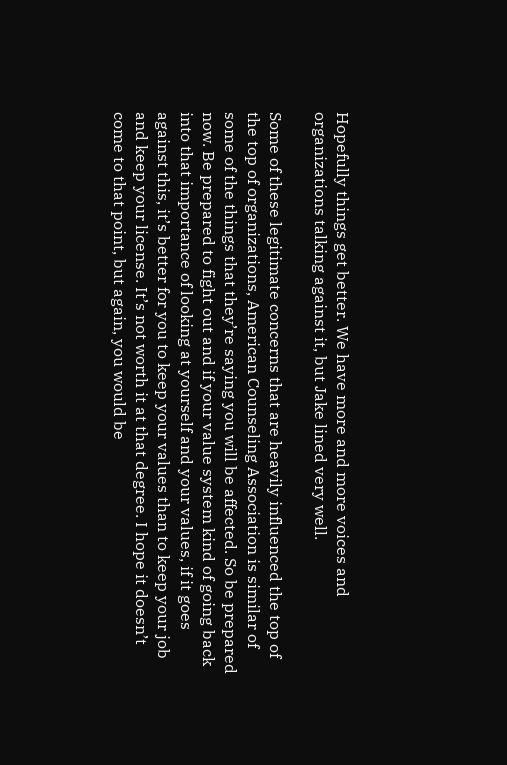Hopefully things get better. We have more and more voices and organizations talking against it, but Jake lined very well.

Some of these legitimate concerns that are heavily influenced the top of the top of organizations, American Counseling Association is similar of some of the things that they’re saying you will be affected. So be prepared now. Be prepared to fight out and if your value system kind of going back into that importance of looking at yourself and your values, if it goes against this, it’s better for you to keep your values than to keep your job and keep your license. It’s not worth it at that degree. I hope it doesn’t come to that point, but again, you would be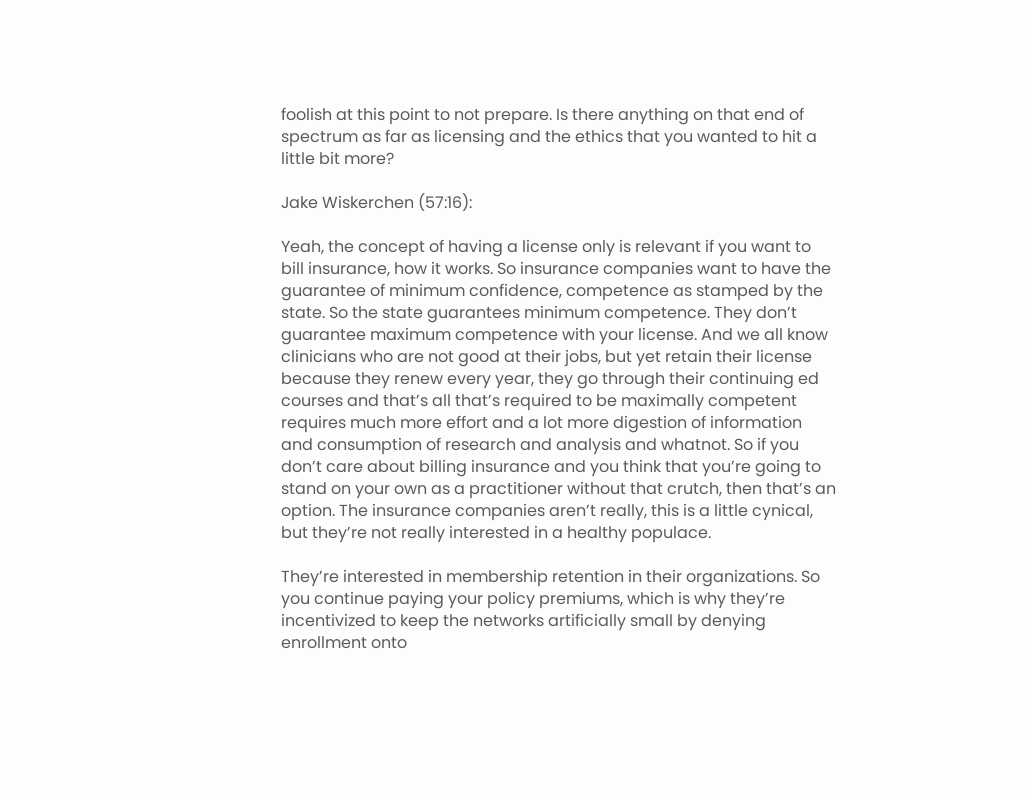foolish at this point to not prepare. Is there anything on that end of spectrum as far as licensing and the ethics that you wanted to hit a little bit more?

Jake Wiskerchen (57:16):

Yeah, the concept of having a license only is relevant if you want to bill insurance, how it works. So insurance companies want to have the guarantee of minimum confidence, competence as stamped by the state. So the state guarantees minimum competence. They don’t guarantee maximum competence with your license. And we all know clinicians who are not good at their jobs, but yet retain their license because they renew every year, they go through their continuing ed courses and that’s all that’s required to be maximally competent requires much more effort and a lot more digestion of information and consumption of research and analysis and whatnot. So if you don’t care about billing insurance and you think that you’re going to stand on your own as a practitioner without that crutch, then that’s an option. The insurance companies aren’t really, this is a little cynical, but they’re not really interested in a healthy populace.

They’re interested in membership retention in their organizations. So you continue paying your policy premiums, which is why they’re incentivized to keep the networks artificially small by denying enrollment onto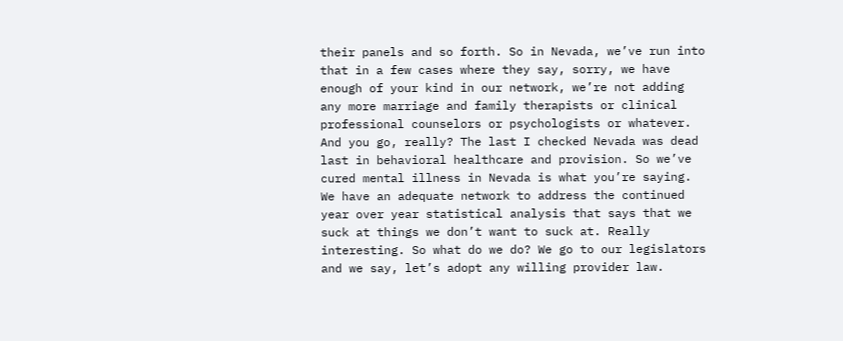their panels and so forth. So in Nevada, we’ve run into that in a few cases where they say, sorry, we have enough of your kind in our network, we’re not adding any more marriage and family therapists or clinical professional counselors or psychologists or whatever. And you go, really? The last I checked Nevada was dead last in behavioral healthcare and provision. So we’ve cured mental illness in Nevada is what you’re saying. We have an adequate network to address the continued year over year statistical analysis that says that we suck at things we don’t want to suck at. Really interesting. So what do we do? We go to our legislators and we say, let’s adopt any willing provider law.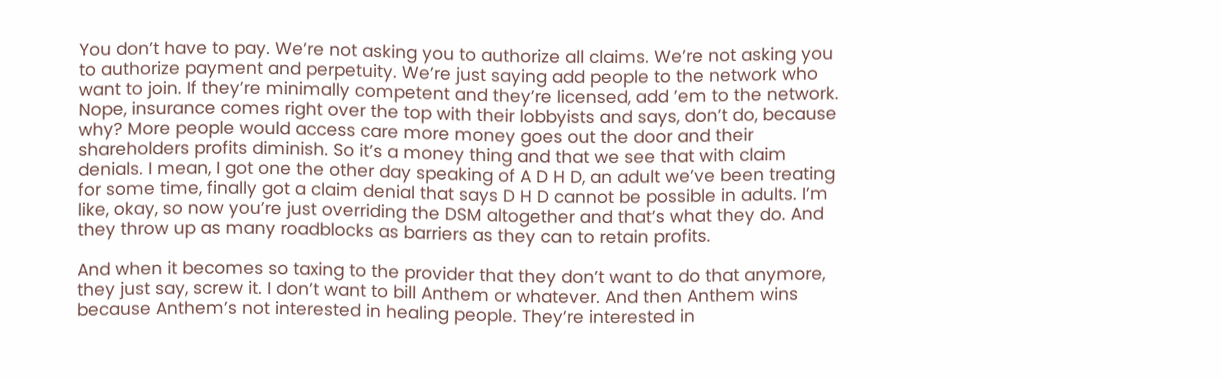You don’t have to pay. We’re not asking you to authorize all claims. We’re not asking you to authorize payment and perpetuity. We’re just saying add people to the network who want to join. If they’re minimally competent and they’re licensed, add ’em to the network. Nope, insurance comes right over the top with their lobbyists and says, don’t do, because why? More people would access care more money goes out the door and their shareholders profits diminish. So it’s a money thing and that we see that with claim denials. I mean, I got one the other day speaking of A D H D, an adult we’ve been treating for some time, finally got a claim denial that says D H D cannot be possible in adults. I’m like, okay, so now you’re just overriding the DSM altogether and that’s what they do. And they throw up as many roadblocks as barriers as they can to retain profits.

And when it becomes so taxing to the provider that they don’t want to do that anymore, they just say, screw it. I don’t want to bill Anthem or whatever. And then Anthem wins because Anthem’s not interested in healing people. They’re interested in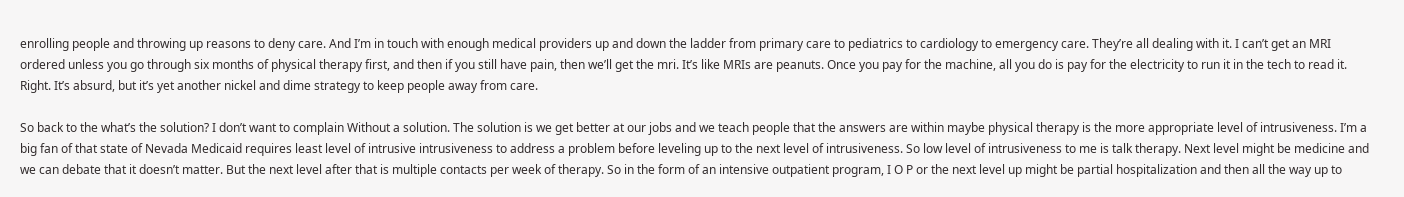enrolling people and throwing up reasons to deny care. And I’m in touch with enough medical providers up and down the ladder from primary care to pediatrics to cardiology to emergency care. They’re all dealing with it. I can’t get an MRI ordered unless you go through six months of physical therapy first, and then if you still have pain, then we’ll get the mri. It’s like MRIs are peanuts. Once you pay for the machine, all you do is pay for the electricity to run it in the tech to read it. Right. It’s absurd, but it’s yet another nickel and dime strategy to keep people away from care.

So back to the what’s the solution? I don’t want to complain Without a solution. The solution is we get better at our jobs and we teach people that the answers are within maybe physical therapy is the more appropriate level of intrusiveness. I’m a big fan of that state of Nevada Medicaid requires least level of intrusive intrusiveness to address a problem before leveling up to the next level of intrusiveness. So low level of intrusiveness to me is talk therapy. Next level might be medicine and we can debate that it doesn’t matter. But the next level after that is multiple contacts per week of therapy. So in the form of an intensive outpatient program, I O P or the next level up might be partial hospitalization and then all the way up to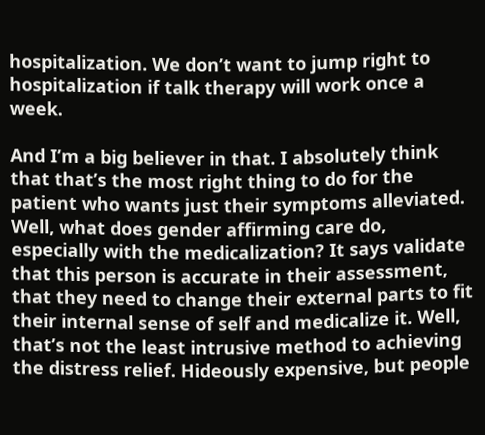hospitalization. We don’t want to jump right to hospitalization if talk therapy will work once a week.

And I’m a big believer in that. I absolutely think that that’s the most right thing to do for the patient who wants just their symptoms alleviated. Well, what does gender affirming care do, especially with the medicalization? It says validate that this person is accurate in their assessment, that they need to change their external parts to fit their internal sense of self and medicalize it. Well, that’s not the least intrusive method to achieving the distress relief. Hideously expensive, but people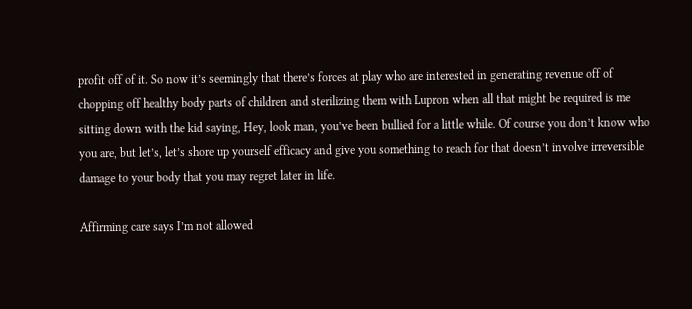profit off of it. So now it’s seemingly that there’s forces at play who are interested in generating revenue off of chopping off healthy body parts of children and sterilizing them with Lupron when all that might be required is me sitting down with the kid saying, Hey, look man, you’ve been bullied for a little while. Of course you don’t know who you are, but let’s, let’s shore up yourself efficacy and give you something to reach for that doesn’t involve irreversible damage to your body that you may regret later in life.

Affirming care says I’m not allowed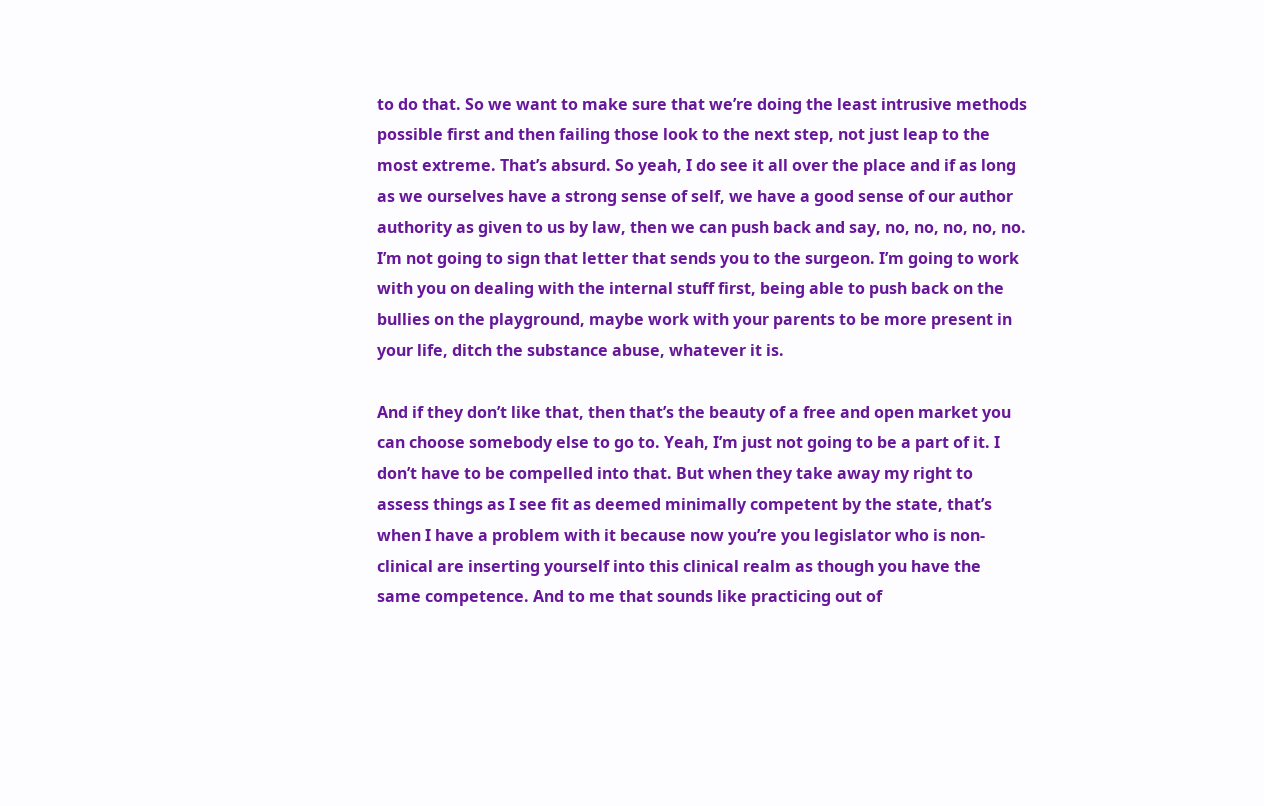to do that. So we want to make sure that we’re doing the least intrusive methods possible first and then failing those look to the next step, not just leap to the most extreme. That’s absurd. So yeah, I do see it all over the place and if as long as we ourselves have a strong sense of self, we have a good sense of our author authority as given to us by law, then we can push back and say, no, no, no, no, no. I’m not going to sign that letter that sends you to the surgeon. I’m going to work with you on dealing with the internal stuff first, being able to push back on the bullies on the playground, maybe work with your parents to be more present in your life, ditch the substance abuse, whatever it is.

And if they don’t like that, then that’s the beauty of a free and open market you can choose somebody else to go to. Yeah, I’m just not going to be a part of it. I don’t have to be compelled into that. But when they take away my right to assess things as I see fit as deemed minimally competent by the state, that’s when I have a problem with it because now you’re you legislator who is non-clinical are inserting yourself into this clinical realm as though you have the same competence. And to me that sounds like practicing out of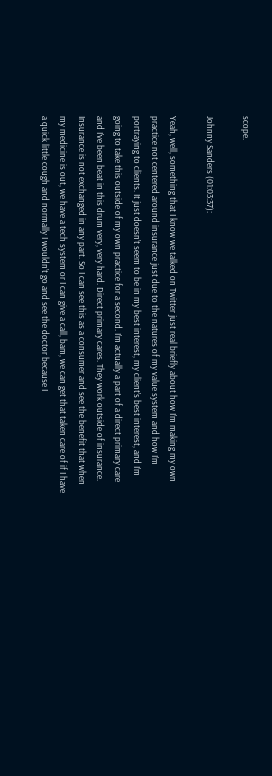scope.

Johnny Sanders (01:03:37):

Yeah, well, something that I know we talked on Twitter just real briefly about how I’m making my own practice not centered around insurance just due to the natures of my value system and how I’m portraying to clients. It just doesn’t seem to be in my best interest, my client’s best interest, and I’m going to take this outside of my own practice for a second. I’m actually a part of a direct primary care and I’ve been beat in this drum very, very hard. Direct primary cares. They work outside of insurance. Insurance is not exchanged in any part. So I can see this as a consumer and see the benefit that when my medicine is out, we have a tech system or I can give a call, bam, we can get that taken care of if I have a quick little cough and normally I wouldn’t go and see the doctor because I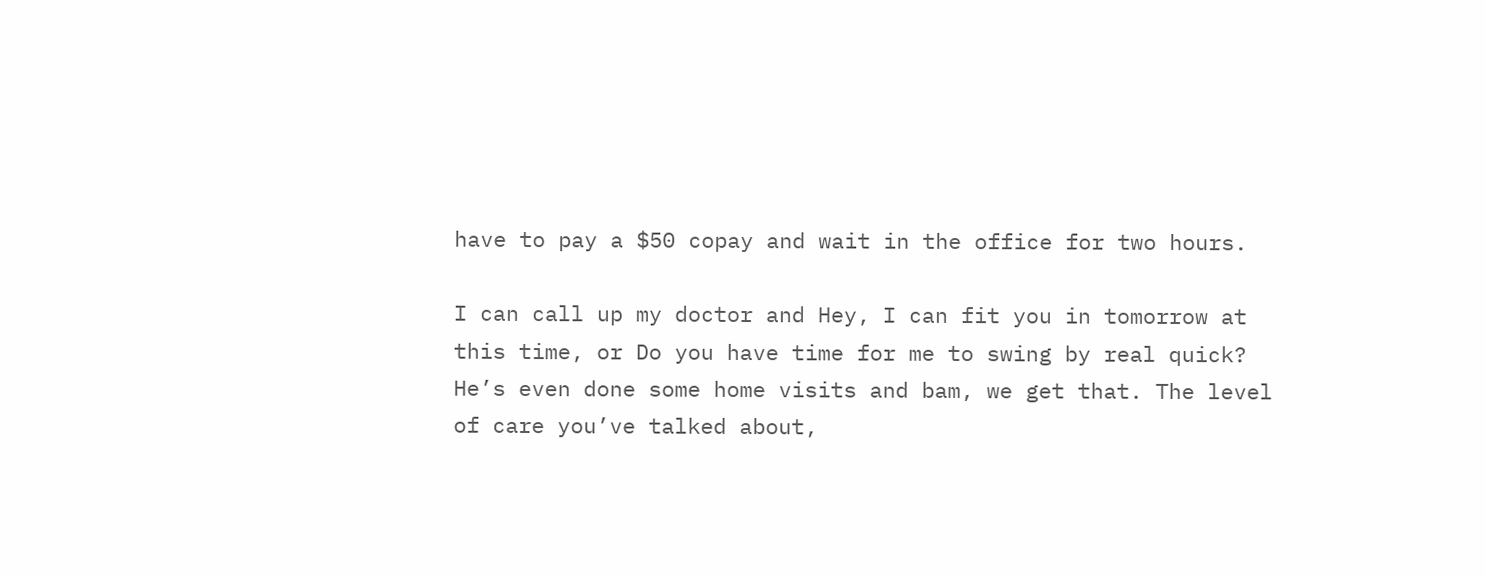have to pay a $50 copay and wait in the office for two hours.

I can call up my doctor and Hey, I can fit you in tomorrow at this time, or Do you have time for me to swing by real quick? He’s even done some home visits and bam, we get that. The level of care you’ve talked about,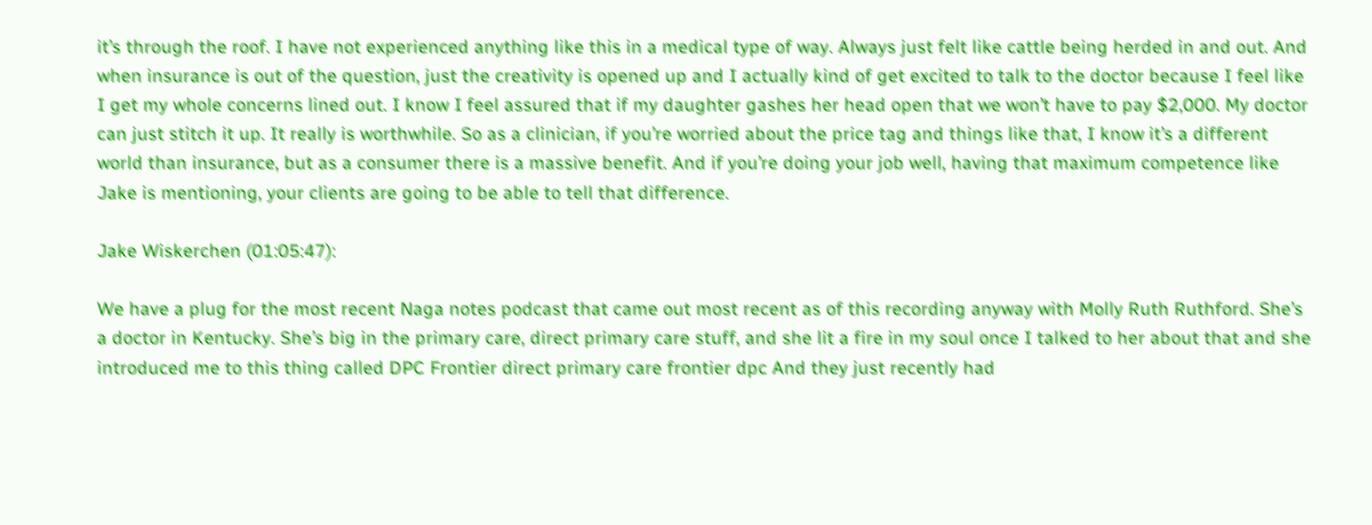it’s through the roof. I have not experienced anything like this in a medical type of way. Always just felt like cattle being herded in and out. And when insurance is out of the question, just the creativity is opened up and I actually kind of get excited to talk to the doctor because I feel like I get my whole concerns lined out. I know I feel assured that if my daughter gashes her head open that we won’t have to pay $2,000. My doctor can just stitch it up. It really is worthwhile. So as a clinician, if you’re worried about the price tag and things like that, I know it’s a different world than insurance, but as a consumer there is a massive benefit. And if you’re doing your job well, having that maximum competence like Jake is mentioning, your clients are going to be able to tell that difference.

Jake Wiskerchen (01:05:47):

We have a plug for the most recent Naga notes podcast that came out most recent as of this recording anyway with Molly Ruth Ruthford. She’s a doctor in Kentucky. She’s big in the primary care, direct primary care stuff, and she lit a fire in my soul once I talked to her about that and she introduced me to this thing called DPC Frontier direct primary care frontier dpc And they just recently had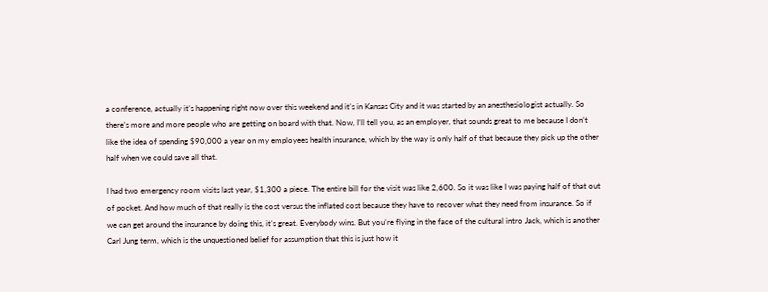a conference, actually it’s happening right now over this weekend and it’s in Kansas City and it was started by an anesthesiologist actually. So there’s more and more people who are getting on board with that. Now, I’ll tell you, as an employer, that sounds great to me because I don’t like the idea of spending $90,000 a year on my employees health insurance, which by the way is only half of that because they pick up the other half when we could save all that.

I had two emergency room visits last year, $1,300 a piece. The entire bill for the visit was like 2,600. So it was like I was paying half of that out of pocket. And how much of that really is the cost versus the inflated cost because they have to recover what they need from insurance. So if we can get around the insurance by doing this, it’s great. Everybody wins. But you’re flying in the face of the cultural intro Jack, which is another Carl Jung term, which is the unquestioned belief for assumption that this is just how it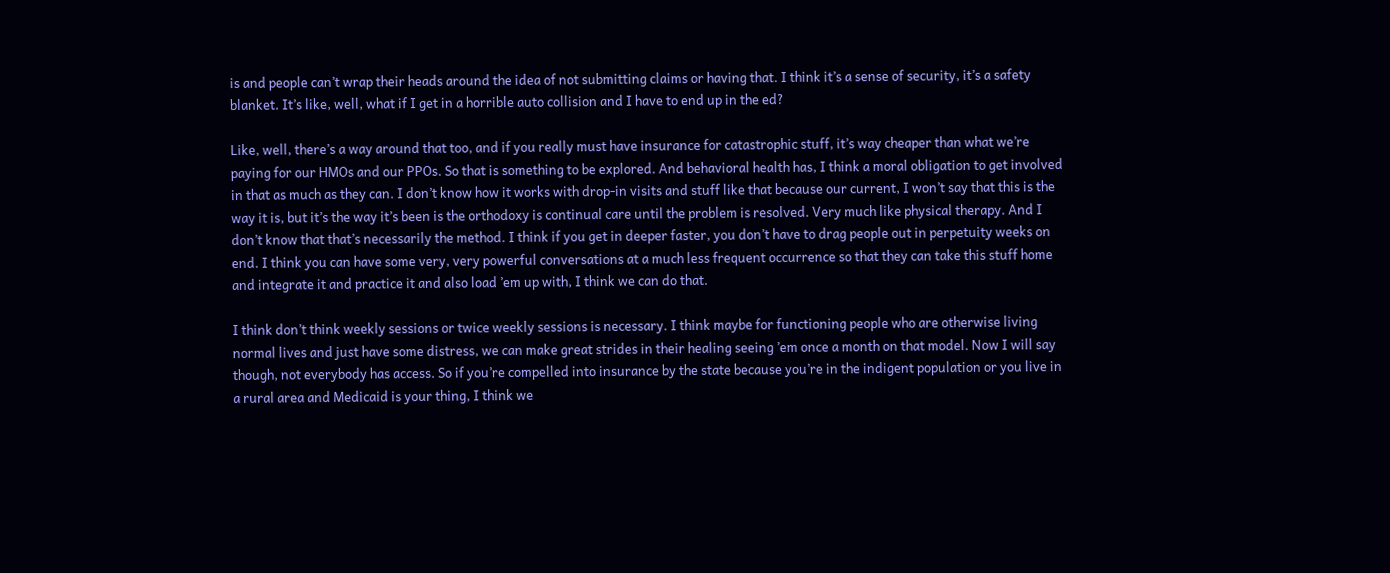is and people can’t wrap their heads around the idea of not submitting claims or having that. I think it’s a sense of security, it’s a safety blanket. It’s like, well, what if I get in a horrible auto collision and I have to end up in the ed?

Like, well, there’s a way around that too, and if you really must have insurance for catastrophic stuff, it’s way cheaper than what we’re paying for our HMOs and our PPOs. So that is something to be explored. And behavioral health has, I think a moral obligation to get involved in that as much as they can. I don’t know how it works with drop-in visits and stuff like that because our current, I won’t say that this is the way it is, but it’s the way it’s been is the orthodoxy is continual care until the problem is resolved. Very much like physical therapy. And I don’t know that that’s necessarily the method. I think if you get in deeper faster, you don’t have to drag people out in perpetuity weeks on end. I think you can have some very, very powerful conversations at a much less frequent occurrence so that they can take this stuff home and integrate it and practice it and also load ’em up with, I think we can do that.

I think don’t think weekly sessions or twice weekly sessions is necessary. I think maybe for functioning people who are otherwise living normal lives and just have some distress, we can make great strides in their healing seeing ’em once a month on that model. Now I will say though, not everybody has access. So if you’re compelled into insurance by the state because you’re in the indigent population or you live in a rural area and Medicaid is your thing, I think we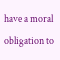have a moral obligation to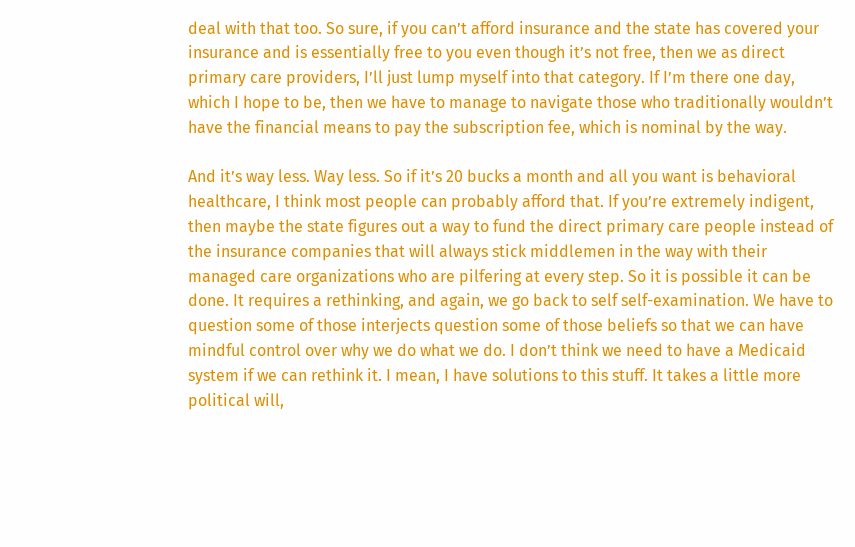deal with that too. So sure, if you can’t afford insurance and the state has covered your insurance and is essentially free to you even though it’s not free, then we as direct primary care providers, I’ll just lump myself into that category. If I’m there one day, which I hope to be, then we have to manage to navigate those who traditionally wouldn’t have the financial means to pay the subscription fee, which is nominal by the way.

And it’s way less. Way less. So if it’s 20 bucks a month and all you want is behavioral healthcare, I think most people can probably afford that. If you’re extremely indigent, then maybe the state figures out a way to fund the direct primary care people instead of the insurance companies that will always stick middlemen in the way with their managed care organizations who are pilfering at every step. So it is possible it can be done. It requires a rethinking, and again, we go back to self self-examination. We have to question some of those interjects question some of those beliefs so that we can have mindful control over why we do what we do. I don’t think we need to have a Medicaid system if we can rethink it. I mean, I have solutions to this stuff. It takes a little more political will,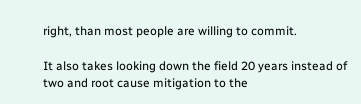right, than most people are willing to commit.

It also takes looking down the field 20 years instead of two and root cause mitigation to the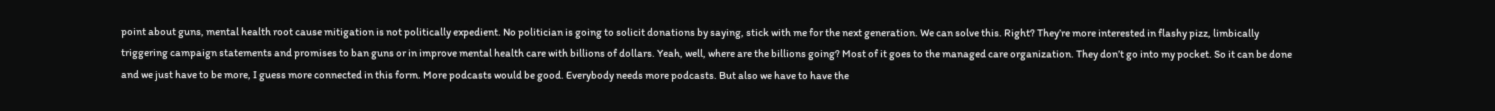point about guns, mental health root cause mitigation is not politically expedient. No politician is going to solicit donations by saying, stick with me for the next generation. We can solve this. Right? They’re more interested in flashy pizz, limbically triggering campaign statements and promises to ban guns or in improve mental health care with billions of dollars. Yeah, well, where are the billions going? Most of it goes to the managed care organization. They don’t go into my pocket. So it can be done and we just have to be more, I guess more connected in this form. More podcasts would be good. Everybody needs more podcasts. But also we have to have the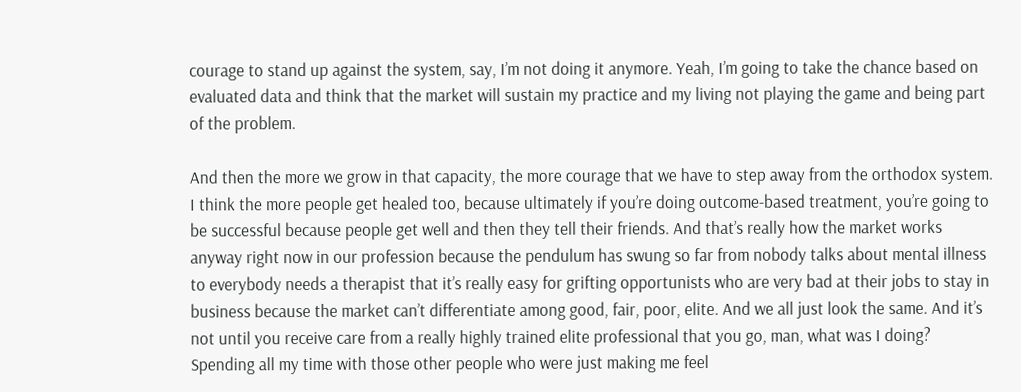courage to stand up against the system, say, I’m not doing it anymore. Yeah, I’m going to take the chance based on evaluated data and think that the market will sustain my practice and my living not playing the game and being part of the problem.

And then the more we grow in that capacity, the more courage that we have to step away from the orthodox system. I think the more people get healed too, because ultimately if you’re doing outcome-based treatment, you’re going to be successful because people get well and then they tell their friends. And that’s really how the market works anyway right now in our profession because the pendulum has swung so far from nobody talks about mental illness to everybody needs a therapist that it’s really easy for grifting opportunists who are very bad at their jobs to stay in business because the market can’t differentiate among good, fair, poor, elite. And we all just look the same. And it’s not until you receive care from a really highly trained elite professional that you go, man, what was I doing? Spending all my time with those other people who were just making me feel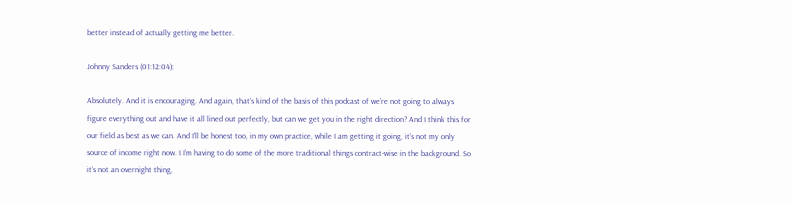better instead of actually getting me better.

Johnny Sanders (01:12:04):

Absolutely. And it is encouraging. And again, that’s kind of the basis of this podcast of we’re not going to always figure everything out and have it all lined out perfectly, but can we get you in the right direction? And I think this for our field as best as we can. And I’ll be honest too, in my own practice, while I am getting it going, it’s not my only source of income right now. I I’m having to do some of the more traditional things contract-wise in the background. So it’s not an overnight thing,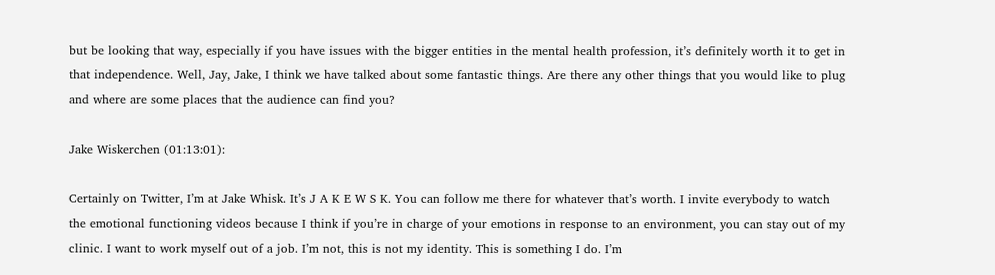but be looking that way, especially if you have issues with the bigger entities in the mental health profession, it’s definitely worth it to get in that independence. Well, Jay, Jake, I think we have talked about some fantastic things. Are there any other things that you would like to plug and where are some places that the audience can find you?

Jake Wiskerchen (01:13:01):

Certainly on Twitter, I’m at Jake Whisk. It’s J A K E W S K. You can follow me there for whatever that’s worth. I invite everybody to watch the emotional functioning videos because I think if you’re in charge of your emotions in response to an environment, you can stay out of my clinic. I want to work myself out of a job. I’m not, this is not my identity. This is something I do. I’m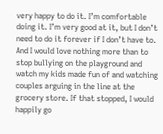very happy to do it. I’m comfortable doing it. I’m very good at it, but I don’t need to do it forever if I don’t have to. And I would love nothing more than to stop bullying on the playground and watch my kids made fun of and watching couples arguing in the line at the grocery store. If that stopped, I would happily go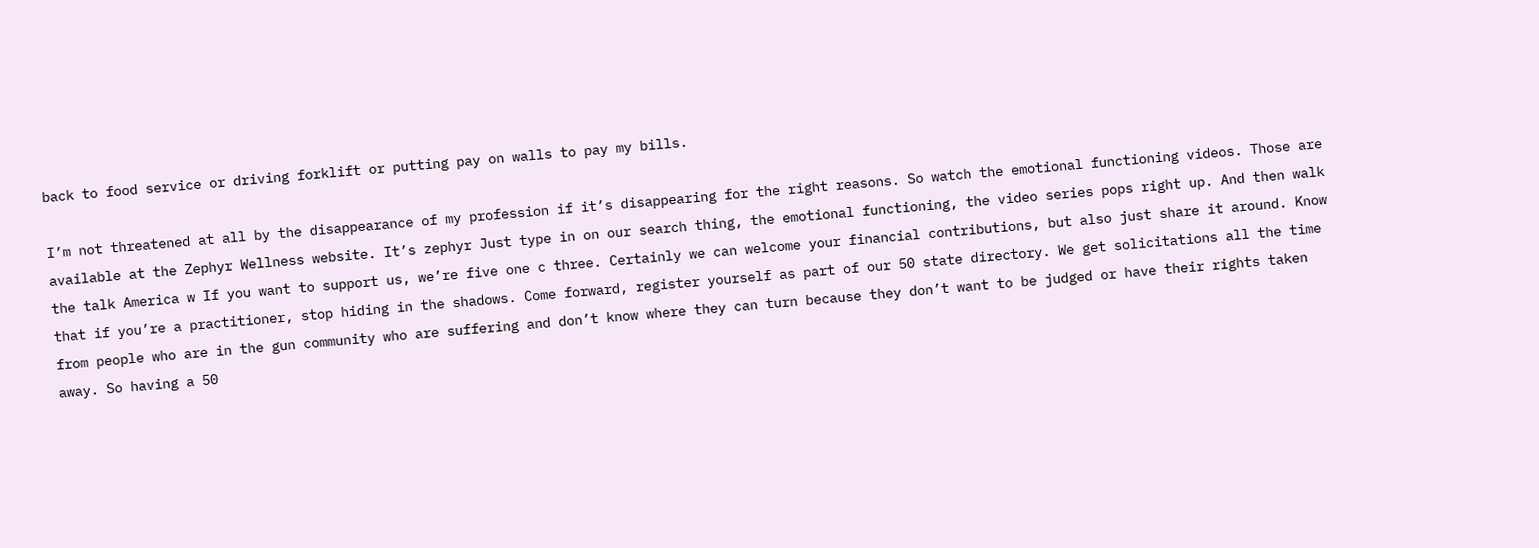back to food service or driving forklift or putting pay on walls to pay my bills.

I’m not threatened at all by the disappearance of my profession if it’s disappearing for the right reasons. So watch the emotional functioning videos. Those are available at the Zephyr Wellness website. It’s zephyr Just type in on our search thing, the emotional functioning, the video series pops right up. And then walk the talk America w If you want to support us, we’re five one c three. Certainly we can welcome your financial contributions, but also just share it around. Know that if you’re a practitioner, stop hiding in the shadows. Come forward, register yourself as part of our 50 state directory. We get solicitations all the time from people who are in the gun community who are suffering and don’t know where they can turn because they don’t want to be judged or have their rights taken away. So having a 50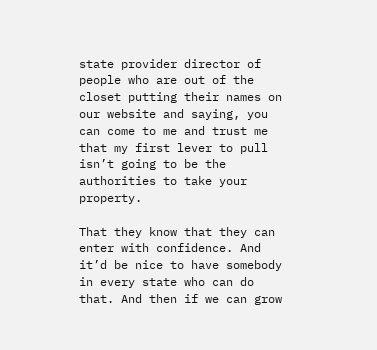state provider director of people who are out of the closet putting their names on our website and saying, you can come to me and trust me that my first lever to pull isn’t going to be the authorities to take your property.

That they know that they can enter with confidence. And it’d be nice to have somebody in every state who can do that. And then if we can grow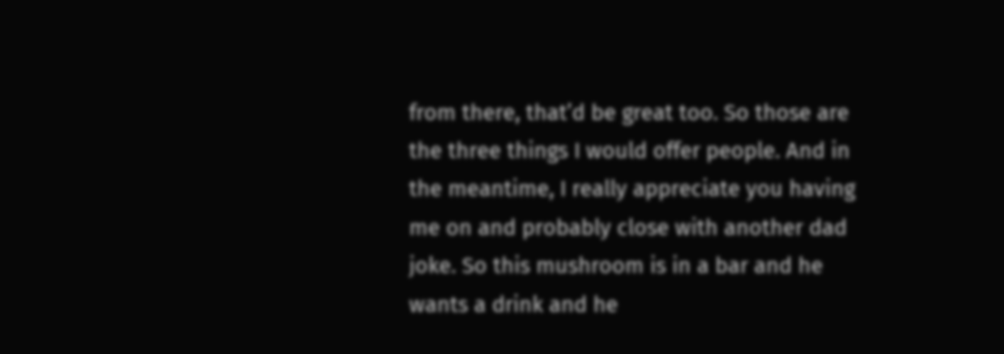from there, that’d be great too. So those are the three things I would offer people. And in the meantime, I really appreciate you having me on and probably close with another dad joke. So this mushroom is in a bar and he wants a drink and he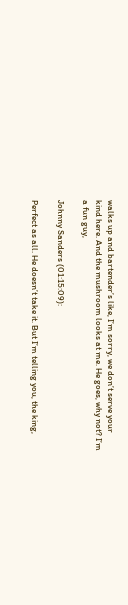walks up and bartender’s like, I’m sorry, we don’t serve your kind here. And the mushroom looks at me. He goes, why not? I’m a fun guy,

Johnny Sanders (01:15:09):

Perfect as all. He doesn’t take it. But I’m telling you, the king,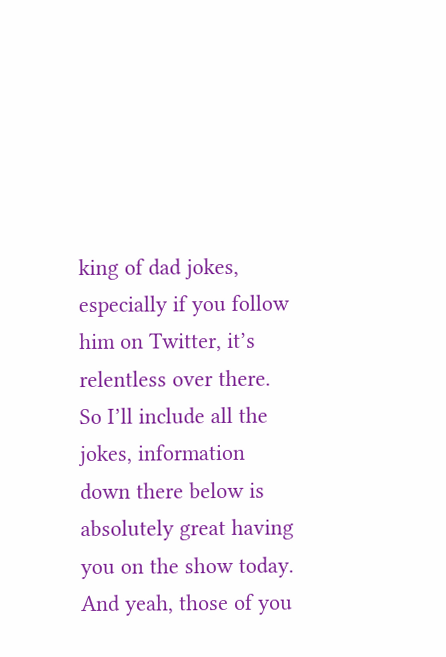king of dad jokes, especially if you follow him on Twitter, it’s relentless over there. So I’ll include all the jokes, information down there below is absolutely great having you on the show today. And yeah, those of you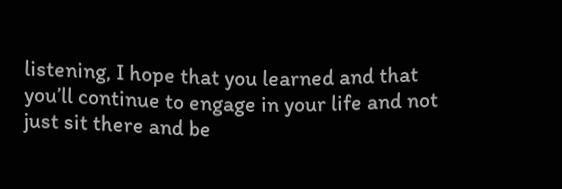listening, I hope that you learned and that you’ll continue to engage in your life and not just sit there and be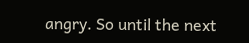angry. So until the next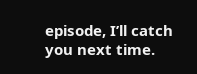episode, I’ll catch you next time.